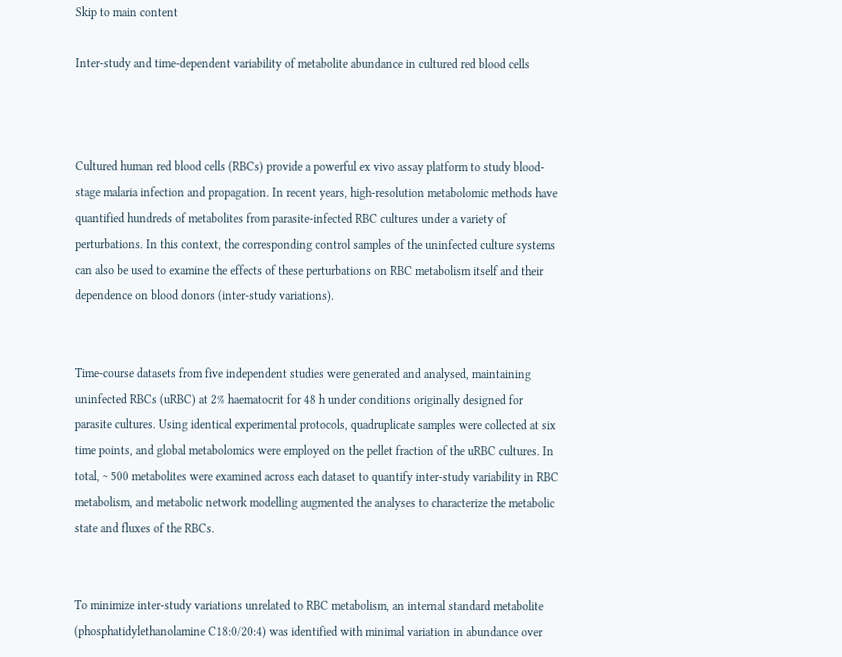Skip to main content

Inter-study and time-dependent variability of metabolite abundance in cultured red blood cells



Cultured human red blood cells (RBCs) provide a powerful ex vivo assay platform to study blood-stage malaria infection and propagation. In recent years, high-resolution metabolomic methods have quantified hundreds of metabolites from parasite-infected RBC cultures under a variety of perturbations. In this context, the corresponding control samples of the uninfected culture systems can also be used to examine the effects of these perturbations on RBC metabolism itself and their dependence on blood donors (inter-study variations).


Time-course datasets from five independent studies were generated and analysed, maintaining uninfected RBCs (uRBC) at 2% haematocrit for 48 h under conditions originally designed for parasite cultures. Using identical experimental protocols, quadruplicate samples were collected at six time points, and global metabolomics were employed on the pellet fraction of the uRBC cultures. In total, ~ 500 metabolites were examined across each dataset to quantify inter-study variability in RBC metabolism, and metabolic network modelling augmented the analyses to characterize the metabolic state and fluxes of the RBCs.


To minimize inter-study variations unrelated to RBC metabolism, an internal standard metabolite (phosphatidylethanolamine C18:0/20:4) was identified with minimal variation in abundance over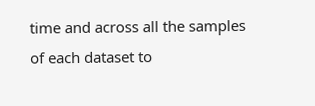time and across all the samples of each dataset to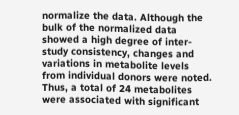normalize the data. Although the bulk of the normalized data showed a high degree of inter-study consistency, changes and variations in metabolite levels from individual donors were noted. Thus, a total of 24 metabolites were associated with significant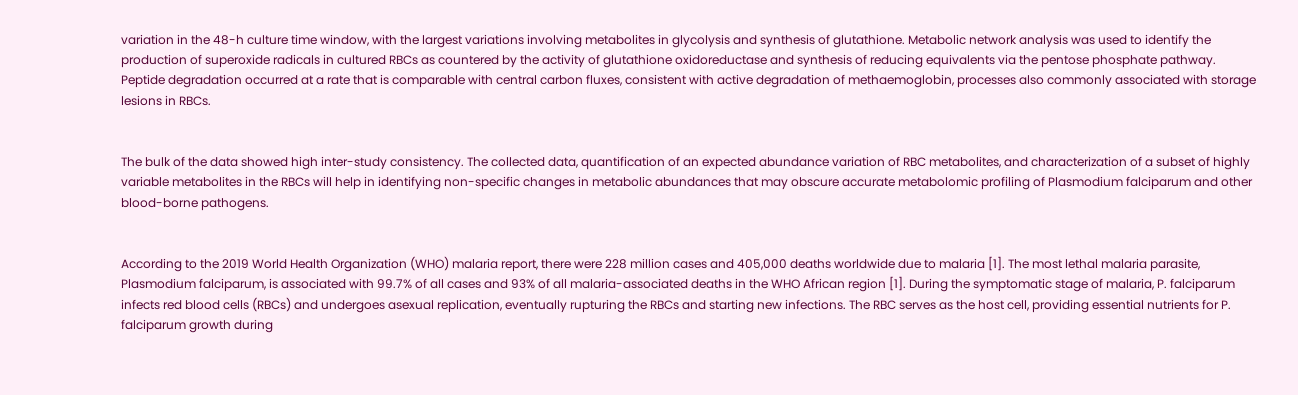variation in the 48-h culture time window, with the largest variations involving metabolites in glycolysis and synthesis of glutathione. Metabolic network analysis was used to identify the production of superoxide radicals in cultured RBCs as countered by the activity of glutathione oxidoreductase and synthesis of reducing equivalents via the pentose phosphate pathway. Peptide degradation occurred at a rate that is comparable with central carbon fluxes, consistent with active degradation of methaemoglobin, processes also commonly associated with storage lesions in RBCs.


The bulk of the data showed high inter-study consistency. The collected data, quantification of an expected abundance variation of RBC metabolites, and characterization of a subset of highly variable metabolites in the RBCs will help in identifying non-specific changes in metabolic abundances that may obscure accurate metabolomic profiling of Plasmodium falciparum and other blood-borne pathogens.


According to the 2019 World Health Organization (WHO) malaria report, there were 228 million cases and 405,000 deaths worldwide due to malaria [1]. The most lethal malaria parasite, Plasmodium falciparum, is associated with 99.7% of all cases and 93% of all malaria-associated deaths in the WHO African region [1]. During the symptomatic stage of malaria, P. falciparum infects red blood cells (RBCs) and undergoes asexual replication, eventually rupturing the RBCs and starting new infections. The RBC serves as the host cell, providing essential nutrients for P. falciparum growth during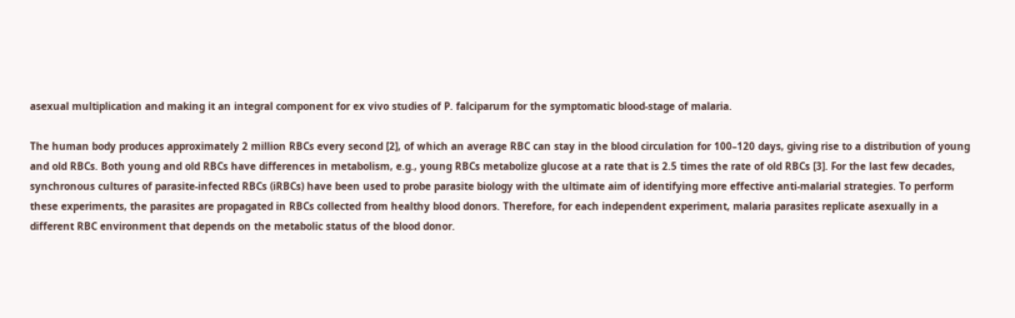asexual multiplication and making it an integral component for ex vivo studies of P. falciparum for the symptomatic blood-stage of malaria.

The human body produces approximately 2 million RBCs every second [2], of which an average RBC can stay in the blood circulation for 100–120 days, giving rise to a distribution of young and old RBCs. Both young and old RBCs have differences in metabolism, e.g., young RBCs metabolize glucose at a rate that is 2.5 times the rate of old RBCs [3]. For the last few decades, synchronous cultures of parasite-infected RBCs (iRBCs) have been used to probe parasite biology with the ultimate aim of identifying more effective anti-malarial strategies. To perform these experiments, the parasites are propagated in RBCs collected from healthy blood donors. Therefore, for each independent experiment, malaria parasites replicate asexually in a different RBC environment that depends on the metabolic status of the blood donor.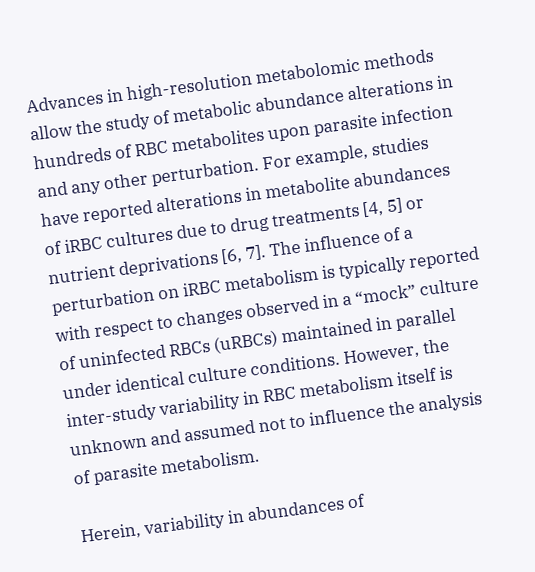Advances in high-resolution metabolomic methods allow the study of metabolic abundance alterations in hundreds of RBC metabolites upon parasite infection and any other perturbation. For example, studies have reported alterations in metabolite abundances of iRBC cultures due to drug treatments [4, 5] or nutrient deprivations [6, 7]. The influence of a perturbation on iRBC metabolism is typically reported with respect to changes observed in a “mock” culture of uninfected RBCs (uRBCs) maintained in parallel under identical culture conditions. However, the inter-study variability in RBC metabolism itself is unknown and assumed not to influence the analysis of parasite metabolism.

Herein, variability in abundances of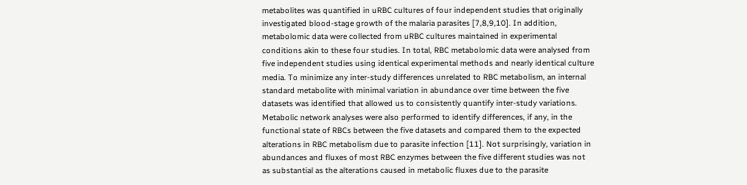metabolites was quantified in uRBC cultures of four independent studies that originally investigated blood-stage growth of the malaria parasites [7,8,9,10]. In addition, metabolomic data were collected from uRBC cultures maintained in experimental conditions akin to these four studies. In total, RBC metabolomic data were analysed from five independent studies using identical experimental methods and nearly identical culture media. To minimize any inter-study differences unrelated to RBC metabolism, an internal standard metabolite with minimal variation in abundance over time between the five datasets was identified that allowed us to consistently quantify inter-study variations. Metabolic network analyses were also performed to identify differences, if any, in the functional state of RBCs between the five datasets and compared them to the expected alterations in RBC metabolism due to parasite infection [11]. Not surprisingly, variation in abundances and fluxes of most RBC enzymes between the five different studies was not as substantial as the alterations caused in metabolic fluxes due to the parasite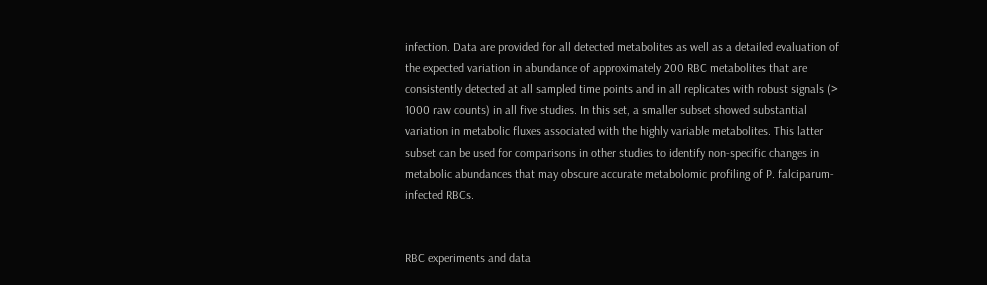infection. Data are provided for all detected metabolites as well as a detailed evaluation of the expected variation in abundance of approximately 200 RBC metabolites that are consistently detected at all sampled time points and in all replicates with robust signals (> 1000 raw counts) in all five studies. In this set, a smaller subset showed substantial variation in metabolic fluxes associated with the highly variable metabolites. This latter subset can be used for comparisons in other studies to identify non-specific changes in metabolic abundances that may obscure accurate metabolomic profiling of P. falciparum-infected RBCs.


RBC experiments and data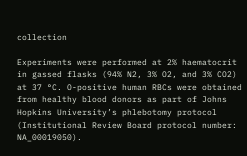collection

Experiments were performed at 2% haematocrit in gassed flasks (94% N2, 3% O2, and 3% CO2) at 37 °C. O-positive human RBCs were obtained from healthy blood donors as part of Johns Hopkins University’s phlebotomy protocol (Institutional Review Board protocol number: NA_00019050).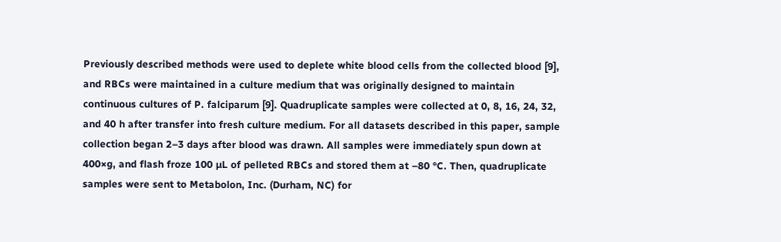Previously described methods were used to deplete white blood cells from the collected blood [9], and RBCs were maintained in a culture medium that was originally designed to maintain continuous cultures of P. falciparum [9]. Quadruplicate samples were collected at 0, 8, 16, 24, 32, and 40 h after transfer into fresh culture medium. For all datasets described in this paper, sample collection began 2–3 days after blood was drawn. All samples were immediately spun down at 400×g, and flash froze 100 µL of pelleted RBCs and stored them at –80 °C. Then, quadruplicate samples were sent to Metabolon, Inc. (Durham, NC) for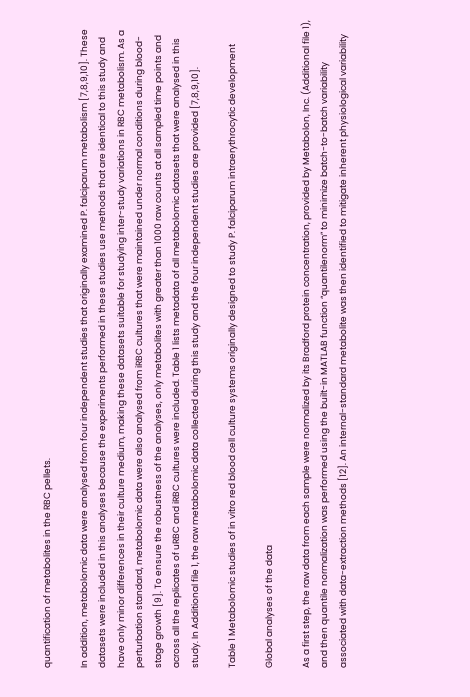quantification of metabolites in the RBC pellets.

In addition, metabolomic data were analysed from four independent studies that originally examined P. falciparum metabolism [7,8,9,10]. These datasets were included in this analyses because the experiments performed in these studies use methods that are identical to this study and have only minor differences in their culture medium, making these datasets suitable for studying inter-study variations in RBC metabolism. As a perturbation standard, metabolomic data were also analysed from iRBC cultures that were maintained under normal conditions during blood-stage growth [9]. To ensure the robustness of the analyses, only metabolites with greater than 1000 raw counts at all sampled time points and across all the replicates of uRBC and iRBC cultures were included. Table 1 lists metadata of all metabolomic datasets that were analysed in this study. In Additional file 1, the raw metabolomic data collected during this study and the four independent studies are provided [7,8,9,10].

Table 1 Metabolomic studies of in vitro red blood cell culture systems originally designed to study P. falciparum intraerythrocytic development

Global analyses of the data

As a first step, the raw data from each sample were normalized by its Bradford protein concentration, provided by Metabolon, Inc. (Additional file 1), and then quantile normalization was performed using the built-in MATLAB function “quantilenorm” to minimize batch-to-batch variability associated with data-extraction methods [12]. An internal-standard metabolite was then identified to mitigate inherent physiological variability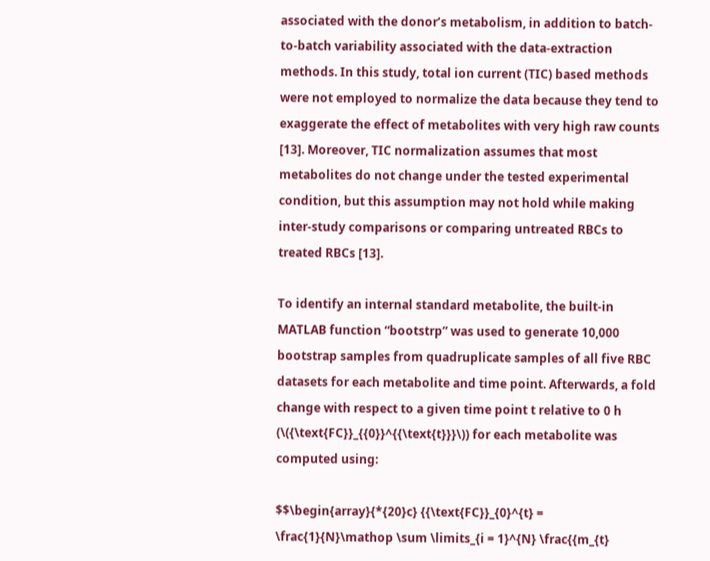associated with the donor’s metabolism, in addition to batch-to-batch variability associated with the data-extraction methods. In this study, total ion current (TIC) based methods were not employed to normalize the data because they tend to exaggerate the effect of metabolites with very high raw counts [13]. Moreover, TIC normalization assumes that most metabolites do not change under the tested experimental condition, but this assumption may not hold while making inter-study comparisons or comparing untreated RBCs to treated RBCs [13].

To identify an internal standard metabolite, the built-in MATLAB function “bootstrp” was used to generate 10,000 bootstrap samples from quadruplicate samples of all five RBC datasets for each metabolite and time point. Afterwards, a fold change with respect to a given time point t relative to 0 h (\({\text{FC}}_{{0}}^{{\text{t}}}\)) for each metabolite was computed using:

$$\begin{array}{*{20}c} {{\text{FC}}_{0}^{t} = \frac{1}{N}\mathop \sum \limits_{i = 1}^{N} \frac{{m_{t}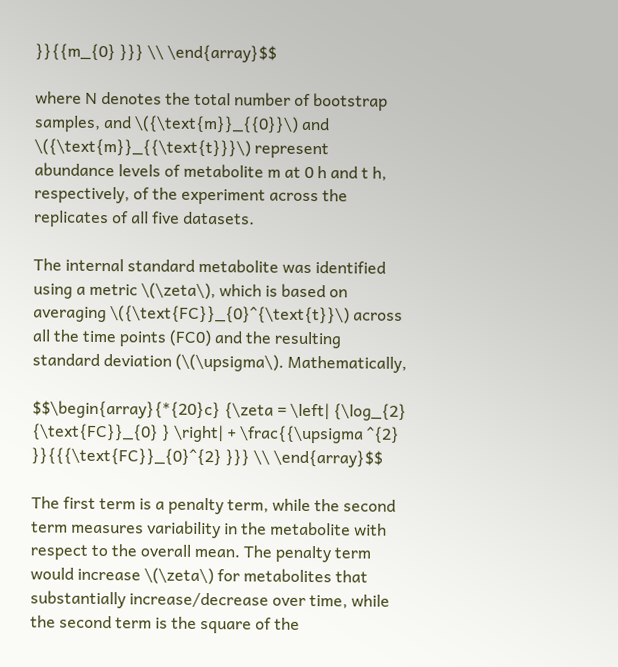}}{{m_{0} }}} \\ \end{array}$$

where N denotes the total number of bootstrap samples, and \({\text{m}}_{{0}}\) and \({\text{m}}_{{\text{t}}}\) represent abundance levels of metabolite m at 0 h and t h, respectively, of the experiment across the replicates of all five datasets.

The internal standard metabolite was identified using a metric \(\zeta\), which is based on averaging \({\text{FC}}_{0}^{\text{t}}\) across all the time points (FC0) and the resulting standard deviation (\(\upsigma\). Mathematically,

$$\begin{array}{*{20}c} {\zeta = \left| {\log_{2} {\text{FC}}_{0} } \right| + \frac{{\upsigma ^{2} }}{{{\text{FC}}_{0}^{2} }}} \\ \end{array}$$

The first term is a penalty term, while the second term measures variability in the metabolite with respect to the overall mean. The penalty term would increase \(\zeta\) for metabolites that substantially increase/decrease over time, while the second term is the square of the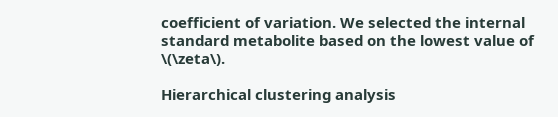coefficient of variation. We selected the internal standard metabolite based on the lowest value of \(\zeta\).

Hierarchical clustering analysis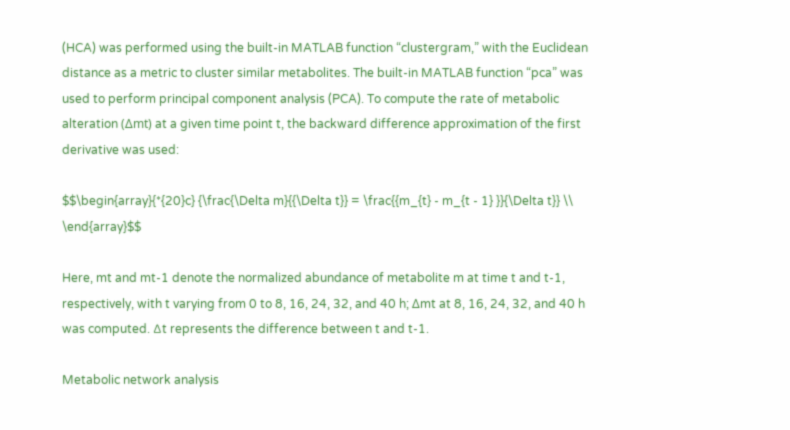(HCA) was performed using the built-in MATLAB function “clustergram,” with the Euclidean distance as a metric to cluster similar metabolites. The built-in MATLAB function “pca” was used to perform principal component analysis (PCA). To compute the rate of metabolic alteration (Δmt) at a given time point t, the backward difference approximation of the first derivative was used:

$$\begin{array}{*{20}c} {\frac{\Delta m}{{\Delta t}} = \frac{{m_{t} - m_{t - 1} }}{\Delta t}} \\ \end{array}$$

Here, mt and mt-1 denote the normalized abundance of metabolite m at time t and t-1, respectively, with t varying from 0 to 8, 16, 24, 32, and 40 h; Δmt at 8, 16, 24, 32, and 40 h was computed. ∆t represents the difference between t and t-1.

Metabolic network analysis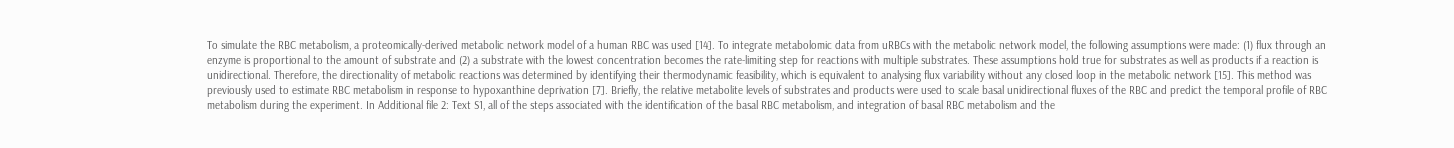To simulate the RBC metabolism, a proteomically-derived metabolic network model of a human RBC was used [14]. To integrate metabolomic data from uRBCs with the metabolic network model, the following assumptions were made: (1) flux through an enzyme is proportional to the amount of substrate and (2) a substrate with the lowest concentration becomes the rate-limiting step for reactions with multiple substrates. These assumptions hold true for substrates as well as products if a reaction is unidirectional. Therefore, the directionality of metabolic reactions was determined by identifying their thermodynamic feasibility, which is equivalent to analysing flux variability without any closed loop in the metabolic network [15]. This method was previously used to estimate RBC metabolism in response to hypoxanthine deprivation [7]. Briefly, the relative metabolite levels of substrates and products were used to scale basal unidirectional fluxes of the RBC and predict the temporal profile of RBC metabolism during the experiment. In Additional file 2: Text S1, all of the steps associated with the identification of the basal RBC metabolism, and integration of basal RBC metabolism and the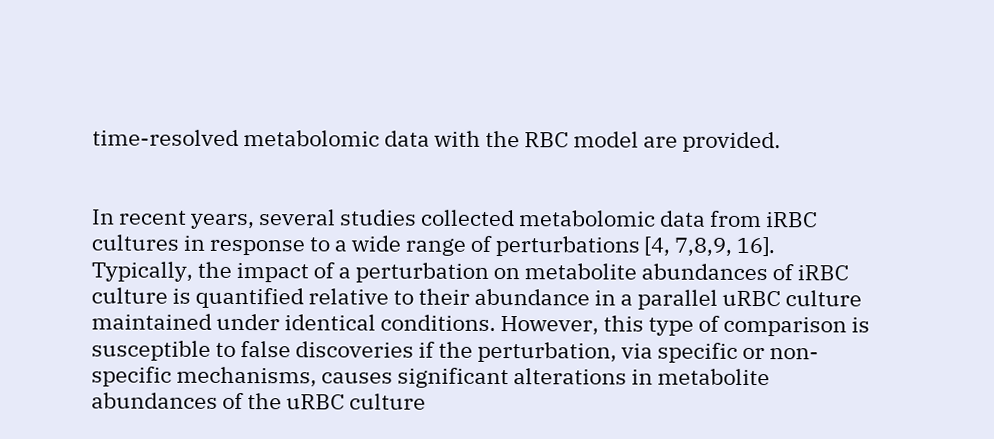time-resolved metabolomic data with the RBC model are provided.


In recent years, several studies collected metabolomic data from iRBC cultures in response to a wide range of perturbations [4, 7,8,9, 16]. Typically, the impact of a perturbation on metabolite abundances of iRBC culture is quantified relative to their abundance in a parallel uRBC culture maintained under identical conditions. However, this type of comparison is susceptible to false discoveries if the perturbation, via specific or non-specific mechanisms, causes significant alterations in metabolite abundances of the uRBC culture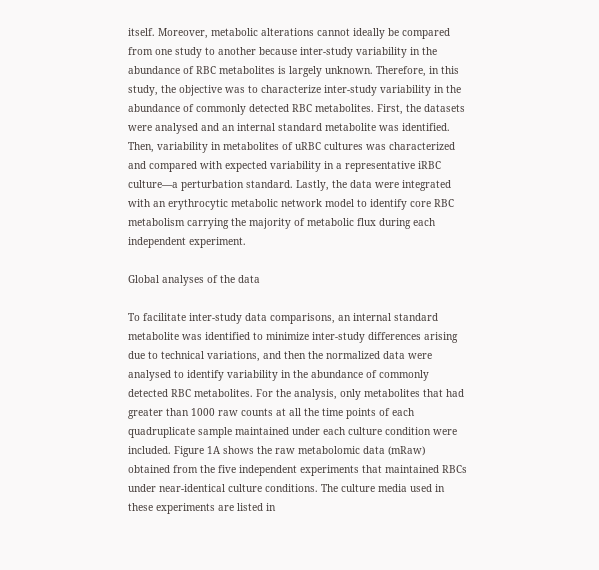itself. Moreover, metabolic alterations cannot ideally be compared from one study to another because inter-study variability in the abundance of RBC metabolites is largely unknown. Therefore, in this study, the objective was to characterize inter-study variability in the abundance of commonly detected RBC metabolites. First, the datasets were analysed and an internal standard metabolite was identified. Then, variability in metabolites of uRBC cultures was characterized and compared with expected variability in a representative iRBC culture—a perturbation standard. Lastly, the data were integrated with an erythrocytic metabolic network model to identify core RBC metabolism carrying the majority of metabolic flux during each independent experiment.

Global analyses of the data

To facilitate inter-study data comparisons, an internal standard metabolite was identified to minimize inter-study differences arising due to technical variations, and then the normalized data were analysed to identify variability in the abundance of commonly detected RBC metabolites. For the analysis, only metabolites that had greater than 1000 raw counts at all the time points of each quadruplicate sample maintained under each culture condition were included. Figure 1A shows the raw metabolomic data (mRaw) obtained from the five independent experiments that maintained RBCs under near-identical culture conditions. The culture media used in these experiments are listed in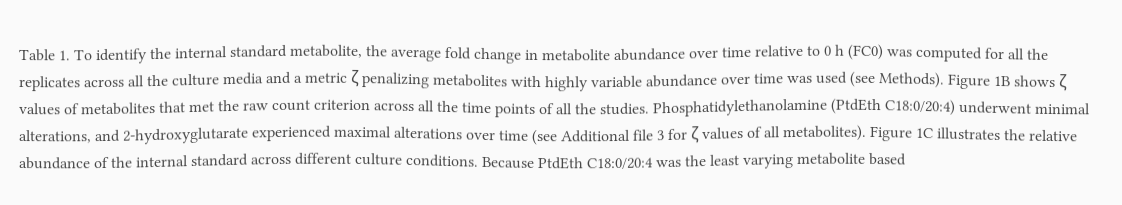Table 1. To identify the internal standard metabolite, the average fold change in metabolite abundance over time relative to 0 h (FC0) was computed for all the replicates across all the culture media and a metric ζ penalizing metabolites with highly variable abundance over time was used (see Methods). Figure 1B shows ζ values of metabolites that met the raw count criterion across all the time points of all the studies. Phosphatidylethanolamine (PtdEth C18:0/20:4) underwent minimal alterations, and 2-hydroxyglutarate experienced maximal alterations over time (see Additional file 3 for ζ values of all metabolites). Figure 1C illustrates the relative abundance of the internal standard across different culture conditions. Because PtdEth C18:0/20:4 was the least varying metabolite based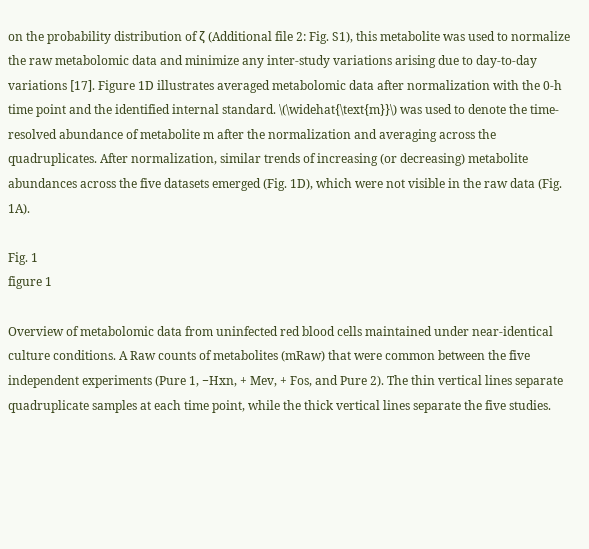on the probability distribution of ζ (Additional file 2: Fig. S1), this metabolite was used to normalize the raw metabolomic data and minimize any inter-study variations arising due to day-to-day variations [17]. Figure 1D illustrates averaged metabolomic data after normalization with the 0-h time point and the identified internal standard. \(\widehat{\text{m}}\) was used to denote the time-resolved abundance of metabolite m after the normalization and averaging across the quadruplicates. After normalization, similar trends of increasing (or decreasing) metabolite abundances across the five datasets emerged (Fig. 1D), which were not visible in the raw data (Fig. 1A).

Fig. 1
figure 1

Overview of metabolomic data from uninfected red blood cells maintained under near-identical culture conditions. A Raw counts of metabolites (mRaw) that were common between the five independent experiments (Pure 1, −Hxn, + Mev, + Fos, and Pure 2). The thin vertical lines separate quadruplicate samples at each time point, while the thick vertical lines separate the five studies.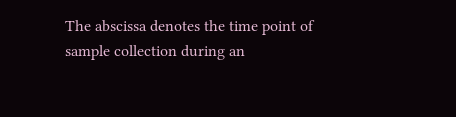The abscissa denotes the time point of sample collection during an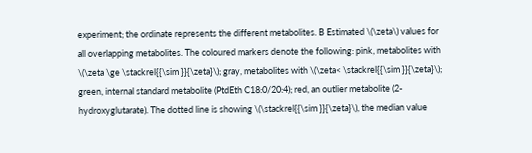experiment; the ordinate represents the different metabolites. B Estimated \(\zeta\) values for all overlapping metabolites. The coloured markers denote the following: pink, metabolites with \(\zeta \ge \stackrel{{\sim }}{\zeta}\); gray, metabolites with \(\zeta< \stackrel{{\sim }}{\zeta}\); green, internal standard metabolite (PtdEth C18:0/20:4); red, an outlier metabolite (2-hydroxyglutarate). The dotted line is showing \(\stackrel{{\sim }}{\zeta}\), the median value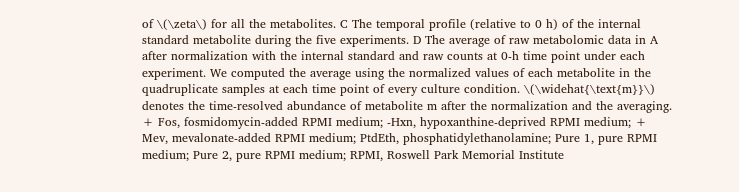of \(\zeta\) for all the metabolites. C The temporal profile (relative to 0 h) of the internal standard metabolite during the five experiments. D The average of raw metabolomic data in A after normalization with the internal standard and raw counts at 0-h time point under each experiment. We computed the average using the normalized values of each metabolite in the quadruplicate samples at each time point of every culture condition. \(\widehat{\text{m}}\) denotes the time-resolved abundance of metabolite m after the normalization and the averaging.  + Fos, fosmidomycin-added RPMI medium; -Hxn, hypoxanthine-deprived RPMI medium; + Mev, mevalonate-added RPMI medium; PtdEth, phosphatidylethanolamine; Pure 1, pure RPMI medium; Pure 2, pure RPMI medium; RPMI, Roswell Park Memorial Institute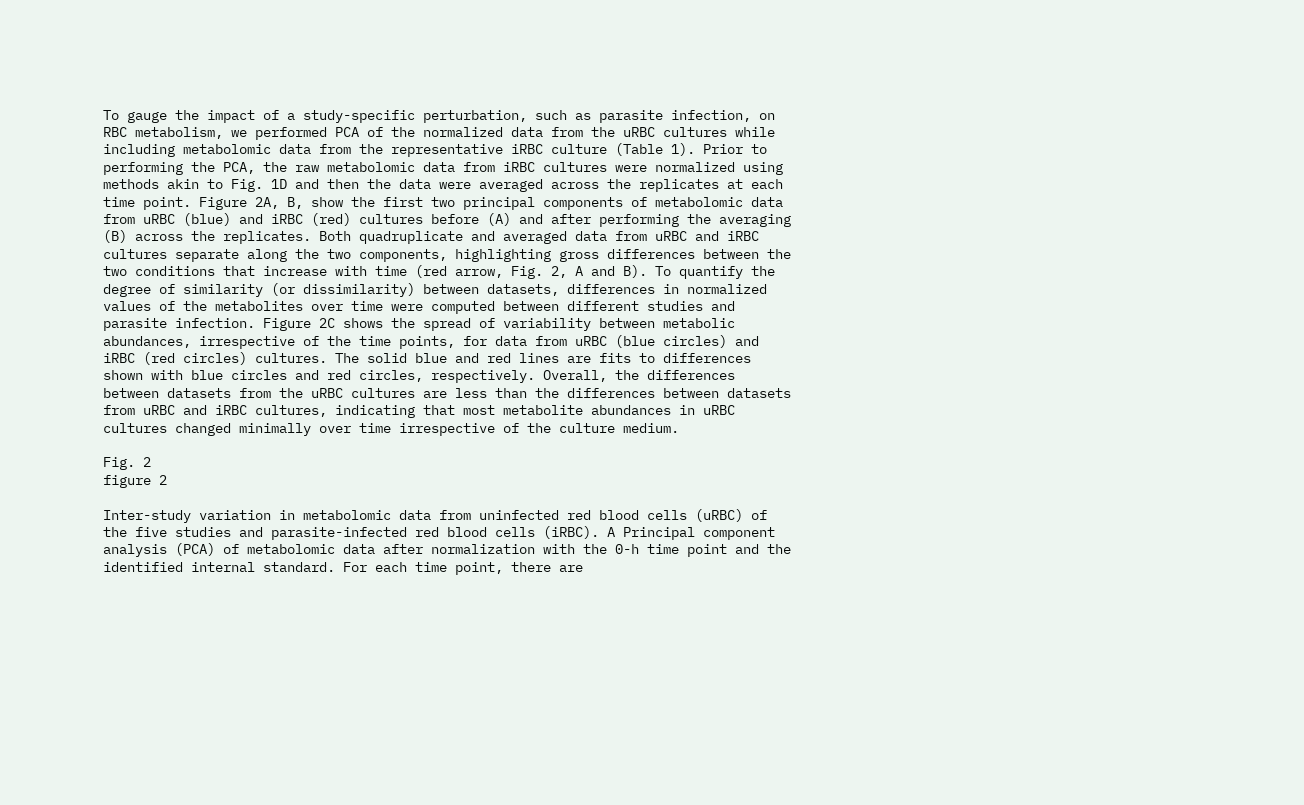To gauge the impact of a study-specific perturbation, such as parasite infection, on RBC metabolism, we performed PCA of the normalized data from the uRBC cultures while including metabolomic data from the representative iRBC culture (Table 1). Prior to performing the PCA, the raw metabolomic data from iRBC cultures were normalized using methods akin to Fig. 1D and then the data were averaged across the replicates at each time point. Figure 2A, B, show the first two principal components of metabolomic data from uRBC (blue) and iRBC (red) cultures before (A) and after performing the averaging (B) across the replicates. Both quadruplicate and averaged data from uRBC and iRBC cultures separate along the two components, highlighting gross differences between the two conditions that increase with time (red arrow, Fig. 2, A and B). To quantify the degree of similarity (or dissimilarity) between datasets, differences in normalized values of the metabolites over time were computed between different studies and parasite infection. Figure 2C shows the spread of variability between metabolic abundances, irrespective of the time points, for data from uRBC (blue circles) and iRBC (red circles) cultures. The solid blue and red lines are fits to differences shown with blue circles and red circles, respectively. Overall, the differences between datasets from the uRBC cultures are less than the differences between datasets from uRBC and iRBC cultures, indicating that most metabolite abundances in uRBC cultures changed minimally over time irrespective of the culture medium.

Fig. 2
figure 2

Inter-study variation in metabolomic data from uninfected red blood cells (uRBC) of the five studies and parasite-infected red blood cells (iRBC). A Principal component analysis (PCA) of metabolomic data after normalization with the 0-h time point and the identified internal standard. For each time point, there are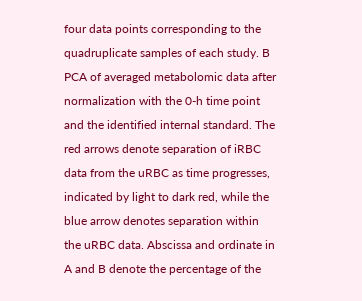four data points corresponding to the quadruplicate samples of each study. B PCA of averaged metabolomic data after normalization with the 0-h time point and the identified internal standard. The red arrows denote separation of iRBC data from the uRBC as time progresses, indicated by light to dark red, while the blue arrow denotes separation within the uRBC data. Abscissa and ordinate in A and B denote the percentage of the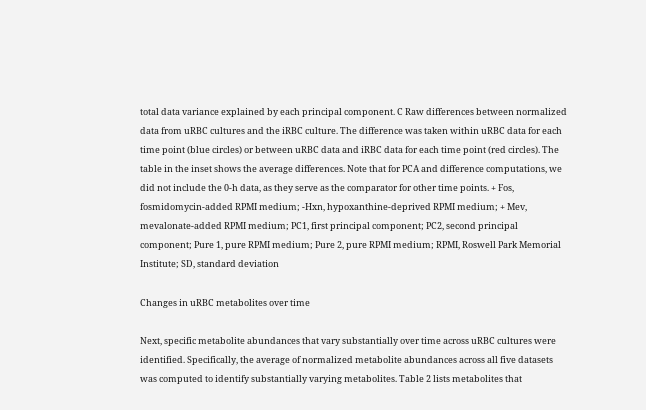total data variance explained by each principal component. C Raw differences between normalized data from uRBC cultures and the iRBC culture. The difference was taken within uRBC data for each time point (blue circles) or between uRBC data and iRBC data for each time point (red circles). The table in the inset shows the average differences. Note that for PCA and difference computations, we did not include the 0-h data, as they serve as the comparator for other time points. + Fos, fosmidomycin-added RPMI medium; -Hxn, hypoxanthine-deprived RPMI medium; + Mev, mevalonate-added RPMI medium; PC1, first principal component; PC2, second principal component; Pure 1, pure RPMI medium; Pure 2, pure RPMI medium; RPMI, Roswell Park Memorial Institute; SD, standard deviation

Changes in uRBC metabolites over time

Next, specific metabolite abundances that vary substantially over time across uRBC cultures were identified. Specifically, the average of normalized metabolite abundances across all five datasets was computed to identify substantially varying metabolites. Table 2 lists metabolites that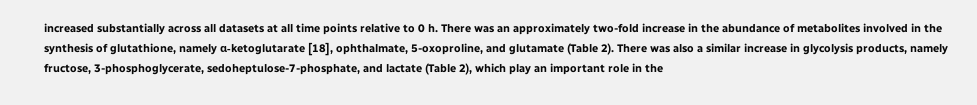increased substantially across all datasets at all time points relative to 0 h. There was an approximately two-fold increase in the abundance of metabolites involved in the synthesis of glutathione, namely α-ketoglutarate [18], ophthalmate, 5-oxoproline, and glutamate (Table 2). There was also a similar increase in glycolysis products, namely fructose, 3-phosphoglycerate, sedoheptulose-7-phosphate, and lactate (Table 2), which play an important role in the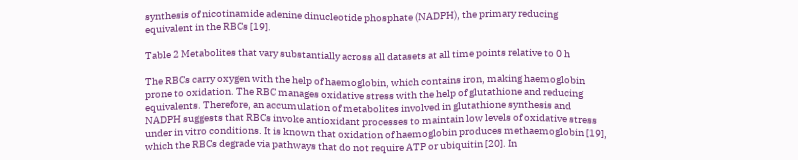synthesis of nicotinamide adenine dinucleotide phosphate (NADPH), the primary reducing equivalent in the RBCs [19].

Table 2 Metabolites that vary substantially across all datasets at all time points relative to 0 h

The RBCs carry oxygen with the help of haemoglobin, which contains iron, making haemoglobin prone to oxidation. The RBC manages oxidative stress with the help of glutathione and reducing equivalents. Therefore, an accumulation of metabolites involved in glutathione synthesis and NADPH suggests that RBCs invoke antioxidant processes to maintain low levels of oxidative stress under in vitro conditions. It is known that oxidation of haemoglobin produces methaemoglobin [19], which the RBCs degrade via pathways that do not require ATP or ubiquitin [20]. In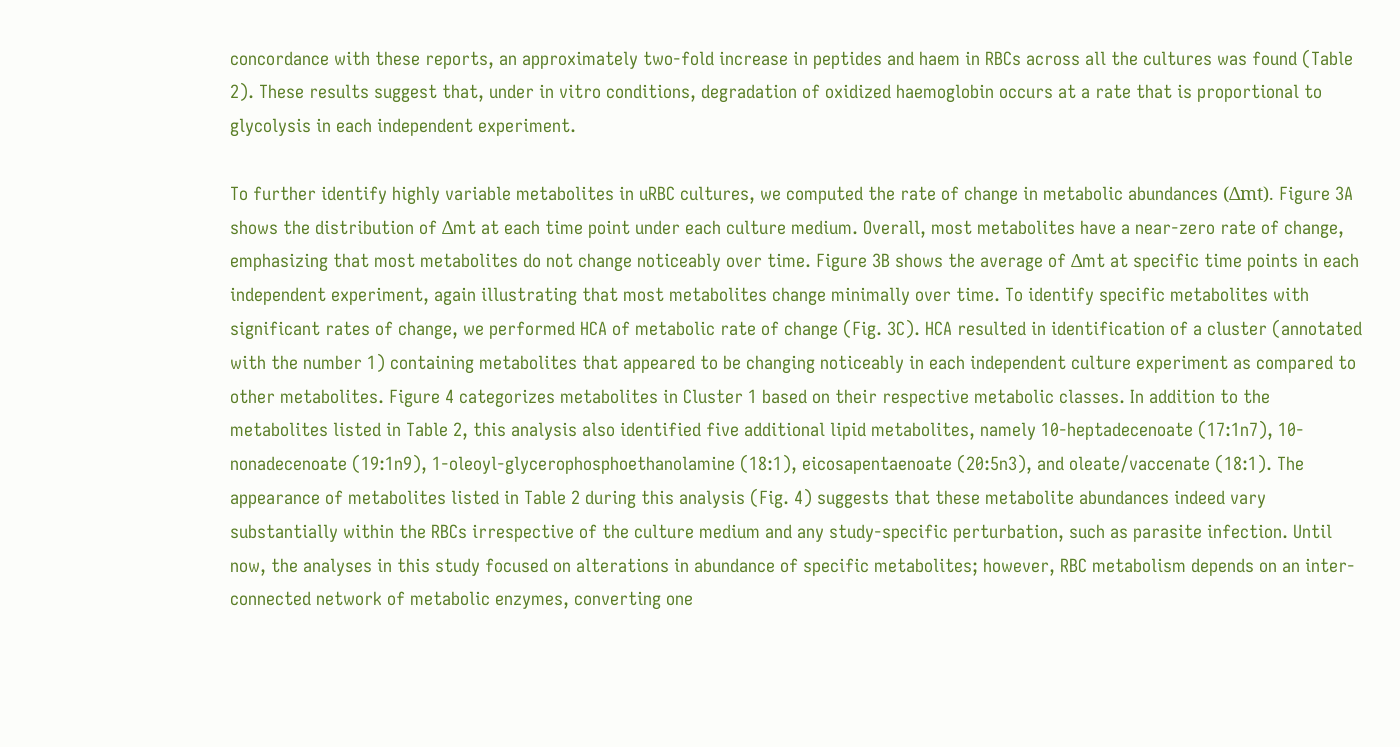concordance with these reports, an approximately two-fold increase in peptides and haem in RBCs across all the cultures was found (Table 2). These results suggest that, under in vitro conditions, degradation of oxidized haemoglobin occurs at a rate that is proportional to glycolysis in each independent experiment.

To further identify highly variable metabolites in uRBC cultures, we computed the rate of change in metabolic abundances (Δmt). Figure 3A shows the distribution of Δmt at each time point under each culture medium. Overall, most metabolites have a near-zero rate of change, emphasizing that most metabolites do not change noticeably over time. Figure 3B shows the average of Δmt at specific time points in each independent experiment, again illustrating that most metabolites change minimally over time. To identify specific metabolites with significant rates of change, we performed HCA of metabolic rate of change (Fig. 3C). HCA resulted in identification of a cluster (annotated with the number 1) containing metabolites that appeared to be changing noticeably in each independent culture experiment as compared to other metabolites. Figure 4 categorizes metabolites in Cluster 1 based on their respective metabolic classes. In addition to the metabolites listed in Table 2, this analysis also identified five additional lipid metabolites, namely 10-heptadecenoate (17:1n7), 10-nonadecenoate (19:1n9), 1-oleoyl-glycerophosphoethanolamine (18:1), eicosapentaenoate (20:5n3), and oleate/vaccenate (18:1). The appearance of metabolites listed in Table 2 during this analysis (Fig. 4) suggests that these metabolite abundances indeed vary substantially within the RBCs irrespective of the culture medium and any study-specific perturbation, such as parasite infection. Until now, the analyses in this study focused on alterations in abundance of specific metabolites; however, RBC metabolism depends on an inter-connected network of metabolic enzymes, converting one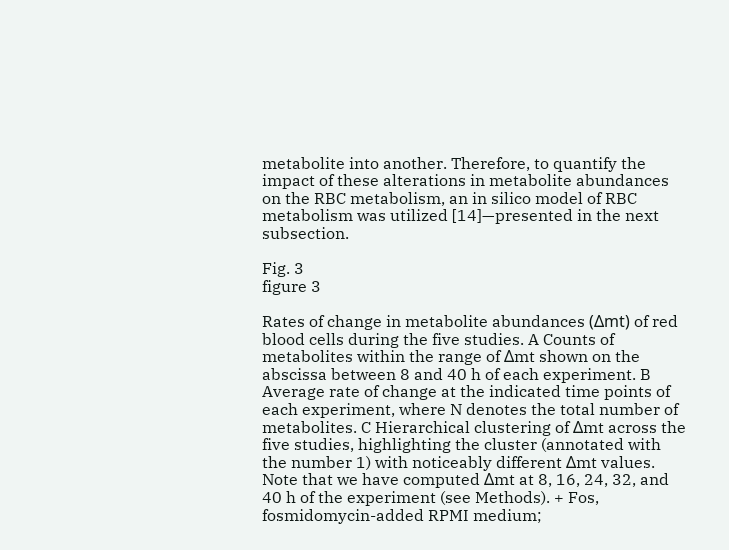metabolite into another. Therefore, to quantify the impact of these alterations in metabolite abundances on the RBC metabolism, an in silico model of RBC metabolism was utilized [14]—presented in the next subsection.

Fig. 3
figure 3

Rates of change in metabolite abundances (Δmt) of red blood cells during the five studies. A Counts of metabolites within the range of Δmt shown on the abscissa between 8 and 40 h of each experiment. B Average rate of change at the indicated time points of each experiment, where N denotes the total number of metabolites. C Hierarchical clustering of Δmt across the five studies, highlighting the cluster (annotated with the number 1) with noticeably different Δmt values. Note that we have computed Δmt at 8, 16, 24, 32, and 40 h of the experiment (see Methods). + Fos, fosmidomycin-added RPMI medium;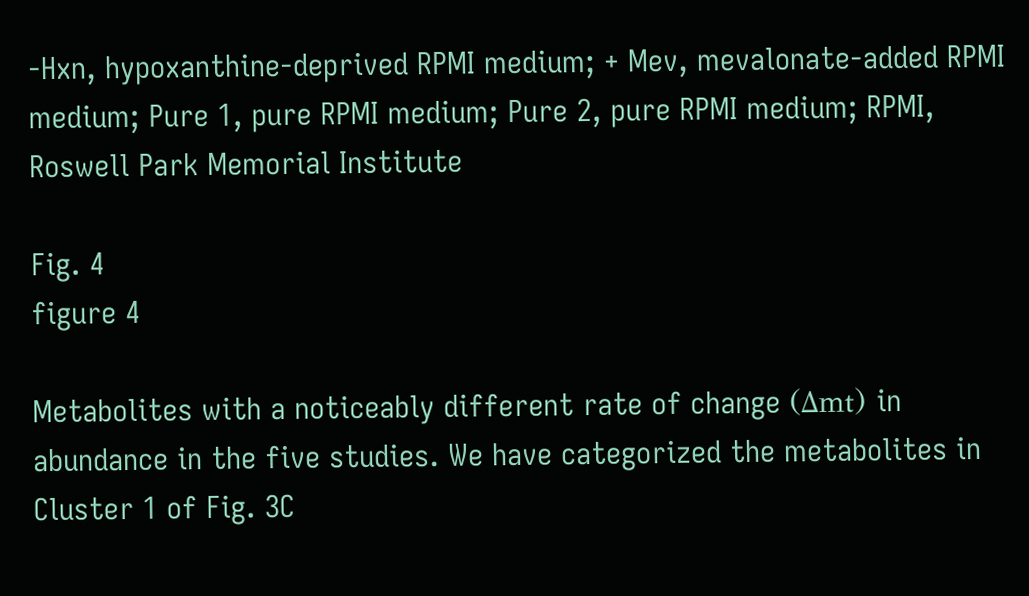-Hxn, hypoxanthine-deprived RPMI medium; + Mev, mevalonate-added RPMI medium; Pure 1, pure RPMI medium; Pure 2, pure RPMI medium; RPMI, Roswell Park Memorial Institute

Fig. 4
figure 4

Metabolites with a noticeably different rate of change (Δmt) in abundance in the five studies. We have categorized the metabolites in Cluster 1 of Fig. 3C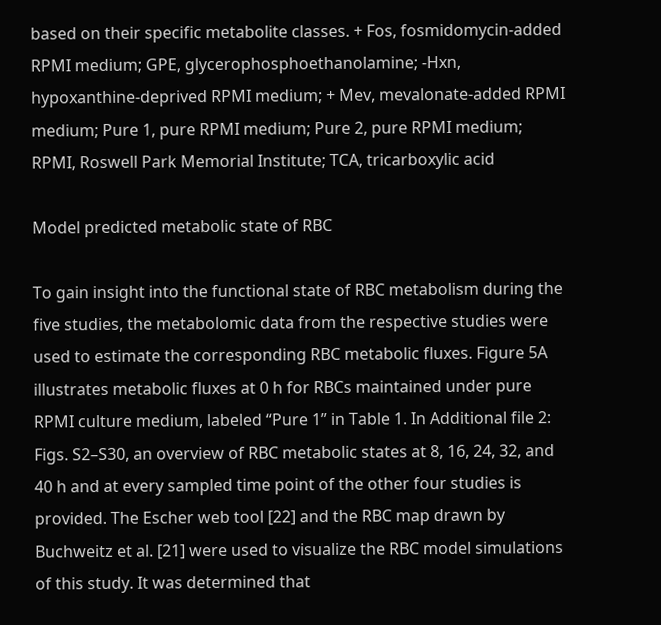based on their specific metabolite classes. + Fos, fosmidomycin-added RPMI medium; GPE, glycerophosphoethanolamine; -Hxn, hypoxanthine-deprived RPMI medium; + Mev, mevalonate-added RPMI medium; Pure 1, pure RPMI medium; Pure 2, pure RPMI medium; RPMI, Roswell Park Memorial Institute; TCA, tricarboxylic acid

Model predicted metabolic state of RBC

To gain insight into the functional state of RBC metabolism during the five studies, the metabolomic data from the respective studies were used to estimate the corresponding RBC metabolic fluxes. Figure 5A illustrates metabolic fluxes at 0 h for RBCs maintained under pure RPMI culture medium, labeled “Pure 1” in Table 1. In Additional file 2: Figs. S2–S30, an overview of RBC metabolic states at 8, 16, 24, 32, and 40 h and at every sampled time point of the other four studies is provided. The Escher web tool [22] and the RBC map drawn by Buchweitz et al. [21] were used to visualize the RBC model simulations of this study. It was determined that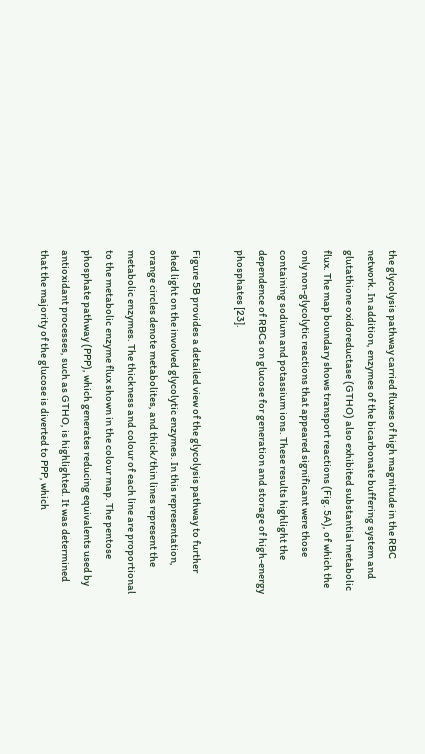the glycolysis pathway carried fluxes of high magnitude in the RBC network. In addition, enzymes of the bicarbonate buffering system and glutathione oxidoreductase (GTHO) also exhibited substantial metabolic flux. The map boundary shows transport reactions (Fig. 5A), of which the only non-glycolytic reactions that appeared significant were those containing sodium and potassium ions. These results highlight the dependence of RBCs on glucose for generation and storage of high-energy phosphates [23].

Figure 5B provides a detailed view of the glycolysis pathway to further shed light on the involved glycolytic enzymes. In this representation, orange circles denote metabolites, and thick/thin lines represent the metabolic enzymes. The thickness and colour of each line are proportional to the metabolic enzyme flux shown in the colour map. The pentose phosphate pathway (PPP), which generates reducing equivalents used by antioxidant processes, such as GTHO, is highlighted. It was determined that the majority of the glucose is diverted to PPP, which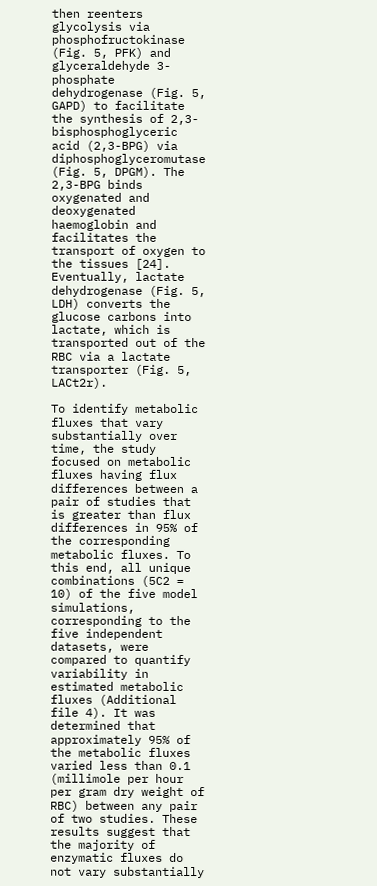then reenters glycolysis via phosphofructokinase (Fig. 5, PFK) and glyceraldehyde 3-phosphate dehydrogenase (Fig. 5, GAPD) to facilitate the synthesis of 2,3-bisphosphoglyceric acid (2,3-BPG) via diphosphoglyceromutase (Fig. 5, DPGM). The 2,3-BPG binds oxygenated and deoxygenated haemoglobin and facilitates the transport of oxygen to the tissues [24]. Eventually, lactate dehydrogenase (Fig. 5, LDH) converts the glucose carbons into lactate, which is transported out of the RBC via a lactate transporter (Fig. 5, LACt2r).

To identify metabolic fluxes that vary substantially over time, the study focused on metabolic fluxes having flux differences between a pair of studies that is greater than flux differences in 95% of the corresponding metabolic fluxes. To this end, all unique combinations (5C2 = 10) of the five model simulations, corresponding to the five independent datasets, were compared to quantify variability in estimated metabolic fluxes (Additional file 4). It was determined that approximately 95% of the metabolic fluxes varied less than 0.1 (millimole per hour per gram dry weight of RBC) between any pair of two studies. These results suggest that the majority of enzymatic fluxes do not vary substantially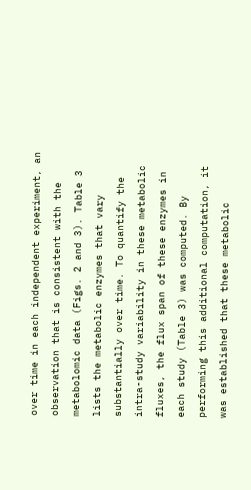over time in each independent experiment, an observation that is consistent with the metabolomic data (Figs. 2 and 3). Table 3 lists the metabolic enzymes that vary substantially over time. To quantify the intra-study variability in these metabolic fluxes, the flux span of these enzymes in each study (Table 3) was computed. By performing this additional computation, it was established that these metabolic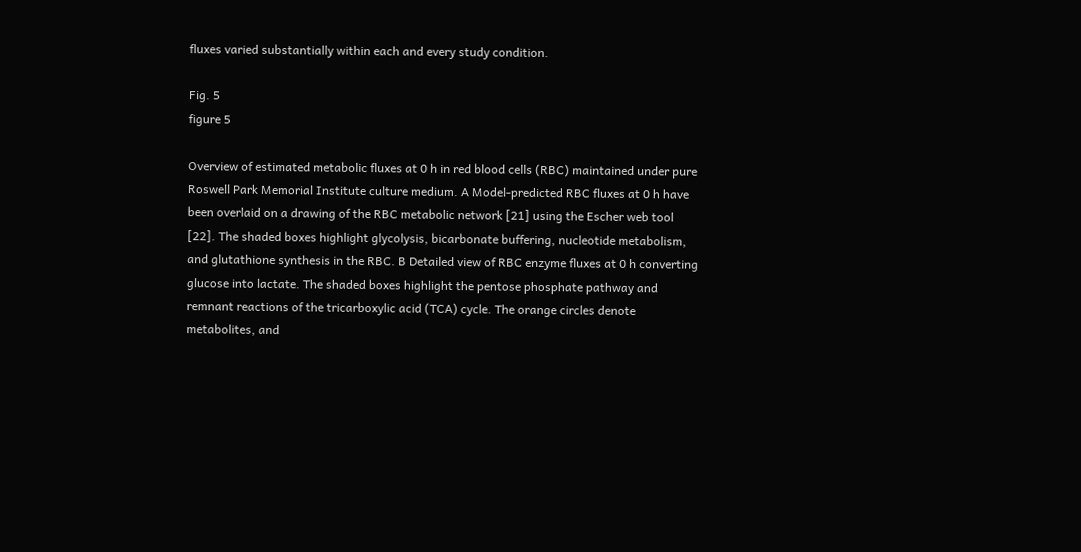fluxes varied substantially within each and every study condition.

Fig. 5
figure 5

Overview of estimated metabolic fluxes at 0 h in red blood cells (RBC) maintained under pure Roswell Park Memorial Institute culture medium. A Model-predicted RBC fluxes at 0 h have been overlaid on a drawing of the RBC metabolic network [21] using the Escher web tool [22]. The shaded boxes highlight glycolysis, bicarbonate buffering, nucleotide metabolism, and glutathione synthesis in the RBC. B Detailed view of RBC enzyme fluxes at 0 h converting glucose into lactate. The shaded boxes highlight the pentose phosphate pathway and remnant reactions of the tricarboxylic acid (TCA) cycle. The orange circles denote metabolites, and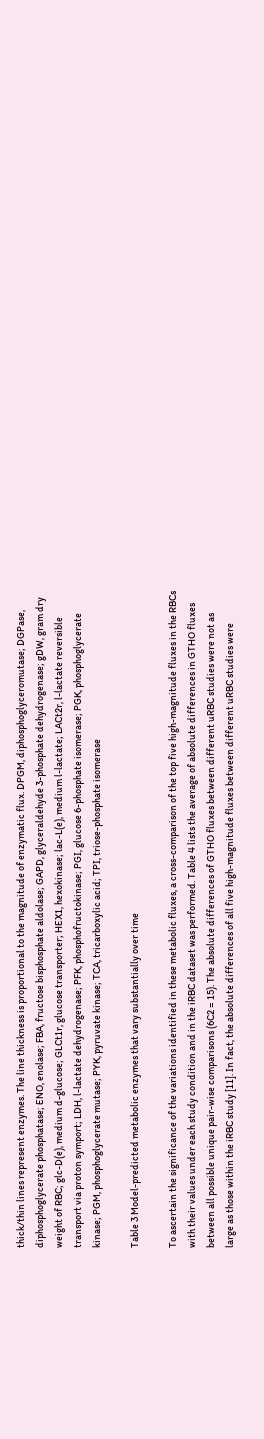thick/thin lines represent enzymes. The line thickness is proportional to the magnitude of enzymatic flux. DPGM, diphosphoglyceromutase; DGPase, diphosphoglycerate phosphatase; ENO, enolase; FBA, fructose bisphosphate aldolase; GAPD, glyceraldehyde 3-phosphate dehydrogenase; gDW, gram dry weight of RBC; glc-D(e), medium d-glucose; GLCt1r, glucose transporter; HEX1, hexokinase; lac-L(e), medium l-lactate; LACt2r, l-lactate reversible transport via proton symport; LDH, l-lactate dehydrogenase; PFK, phosphofructokinase; PGI, glucose 6-phosphate isomerase; PGK, phosphoglycerate kinase; PGM, phosphoglycerate mutase; PYK, pyruvate kinase; TCA, tricarboxylic acid; TPI, triose-phosphate isomerase

Table 3 Model-predicted metabolic enzymes that vary substantially over time

To ascertain the significance of the variations identified in these metabolic fluxes, a cross-comparison of the top five high-magnitude fluxes in the RBCs with their values under each study condition and in the iRBC dataset was performed. Table 4 lists the average of absolute differences in GTHO fluxes between all possible unique pair-wise comparisons (6C2 = 15). The absolute differences of GTHO fluxes between different uRBC studies were not as large as those within the iRBC study [11]. In fact, the absolute differences of all five high-magnitude fluxes between different uRBC studies were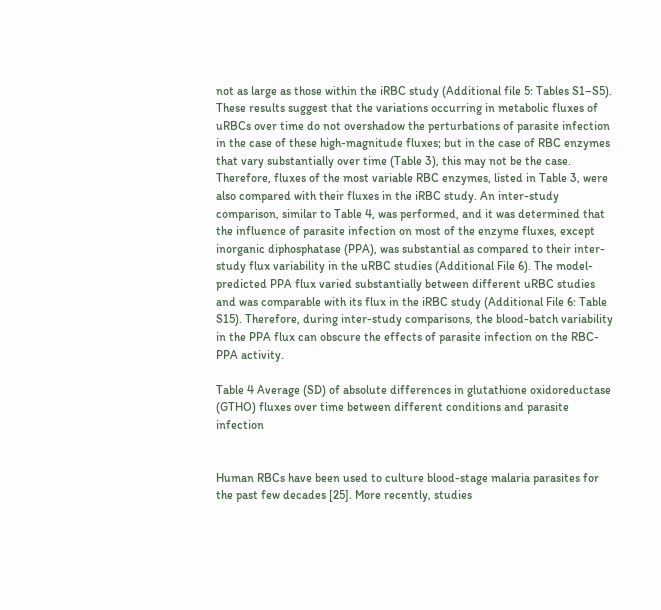not as large as those within the iRBC study (Additional file 5: Tables S1–S5). These results suggest that the variations occurring in metabolic fluxes of uRBCs over time do not overshadow the perturbations of parasite infection in the case of these high-magnitude fluxes; but in the case of RBC enzymes that vary substantially over time (Table 3), this may not be the case. Therefore, fluxes of the most variable RBC enzymes, listed in Table 3, were also compared with their fluxes in the iRBC study. An inter-study comparison, similar to Table 4, was performed, and it was determined that the influence of parasite infection on most of the enzyme fluxes, except inorganic diphosphatase (PPA), was substantial as compared to their inter-study flux variability in the uRBC studies (Additional File 6). The model-predicted PPA flux varied substantially between different uRBC studies and was comparable with its flux in the iRBC study (Additional File 6: Table S15). Therefore, during inter-study comparisons, the blood-batch variability in the PPA flux can obscure the effects of parasite infection on the RBC-PPA activity.

Table 4 Average (SD) of absolute differences in glutathione oxidoreductase (GTHO) fluxes over time between different conditions and parasite infection


Human RBCs have been used to culture blood-stage malaria parasites for the past few decades [25]. More recently, studies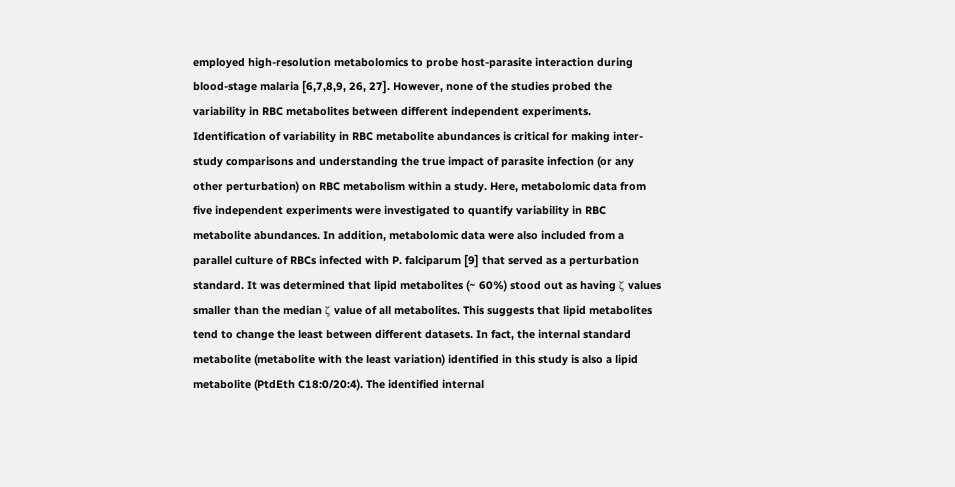employed high-resolution metabolomics to probe host-parasite interaction during blood-stage malaria [6,7,8,9, 26, 27]. However, none of the studies probed the variability in RBC metabolites between different independent experiments. Identification of variability in RBC metabolite abundances is critical for making inter-study comparisons and understanding the true impact of parasite infection (or any other perturbation) on RBC metabolism within a study. Here, metabolomic data from five independent experiments were investigated to quantify variability in RBC metabolite abundances. In addition, metabolomic data were also included from a parallel culture of RBCs infected with P. falciparum [9] that served as a perturbation standard. It was determined that lipid metabolites (~ 60%) stood out as having ζ values smaller than the median ζ value of all metabolites. This suggests that lipid metabolites tend to change the least between different datasets. In fact, the internal standard metabolite (metabolite with the least variation) identified in this study is also a lipid metabolite (PtdEth C18:0/20:4). The identified internal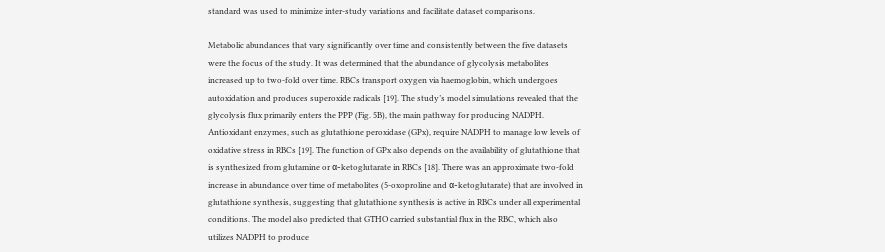standard was used to minimize inter-study variations and facilitate dataset comparisons.

Metabolic abundances that vary significantly over time and consistently between the five datasets were the focus of the study. It was determined that the abundance of glycolysis metabolites increased up to two-fold over time. RBCs transport oxygen via haemoglobin, which undergoes autoxidation and produces superoxide radicals [19]. The study’s model simulations revealed that the glycolysis flux primarily enters the PPP (Fig. 5B), the main pathway for producing NADPH. Antioxidant enzymes, such as glutathione peroxidase (GPx), require NADPH to manage low levels of oxidative stress in RBCs [19]. The function of GPx also depends on the availability of glutathione that is synthesized from glutamine or α-ketoglutarate in RBCs [18]. There was an approximate two-fold increase in abundance over time of metabolites (5-oxoproline and α-ketoglutarate) that are involved in glutathione synthesis, suggesting that glutathione synthesis is active in RBCs under all experimental conditions. The model also predicted that GTHO carried substantial flux in the RBC, which also utilizes NADPH to produce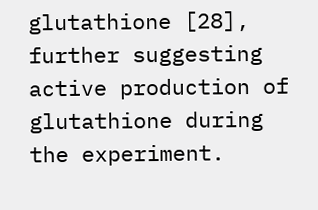glutathione [28], further suggesting active production of glutathione during the experiment.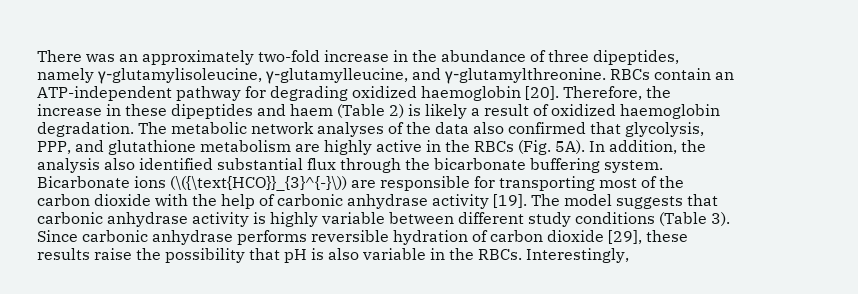There was an approximately two-fold increase in the abundance of three dipeptides, namely γ-glutamylisoleucine, γ-glutamylleucine, and γ-glutamylthreonine. RBCs contain an ATP-independent pathway for degrading oxidized haemoglobin [20]. Therefore, the increase in these dipeptides and haem (Table 2) is likely a result of oxidized haemoglobin degradation. The metabolic network analyses of the data also confirmed that glycolysis, PPP, and glutathione metabolism are highly active in the RBCs (Fig. 5A). In addition, the analysis also identified substantial flux through the bicarbonate buffering system. Bicarbonate ions (\({\text{HCO}}_{3}^{-}\)) are responsible for transporting most of the carbon dioxide with the help of carbonic anhydrase activity [19]. The model suggests that carbonic anhydrase activity is highly variable between different study conditions (Table 3). Since carbonic anhydrase performs reversible hydration of carbon dioxide [29], these results raise the possibility that pH is also variable in the RBCs. Interestingly,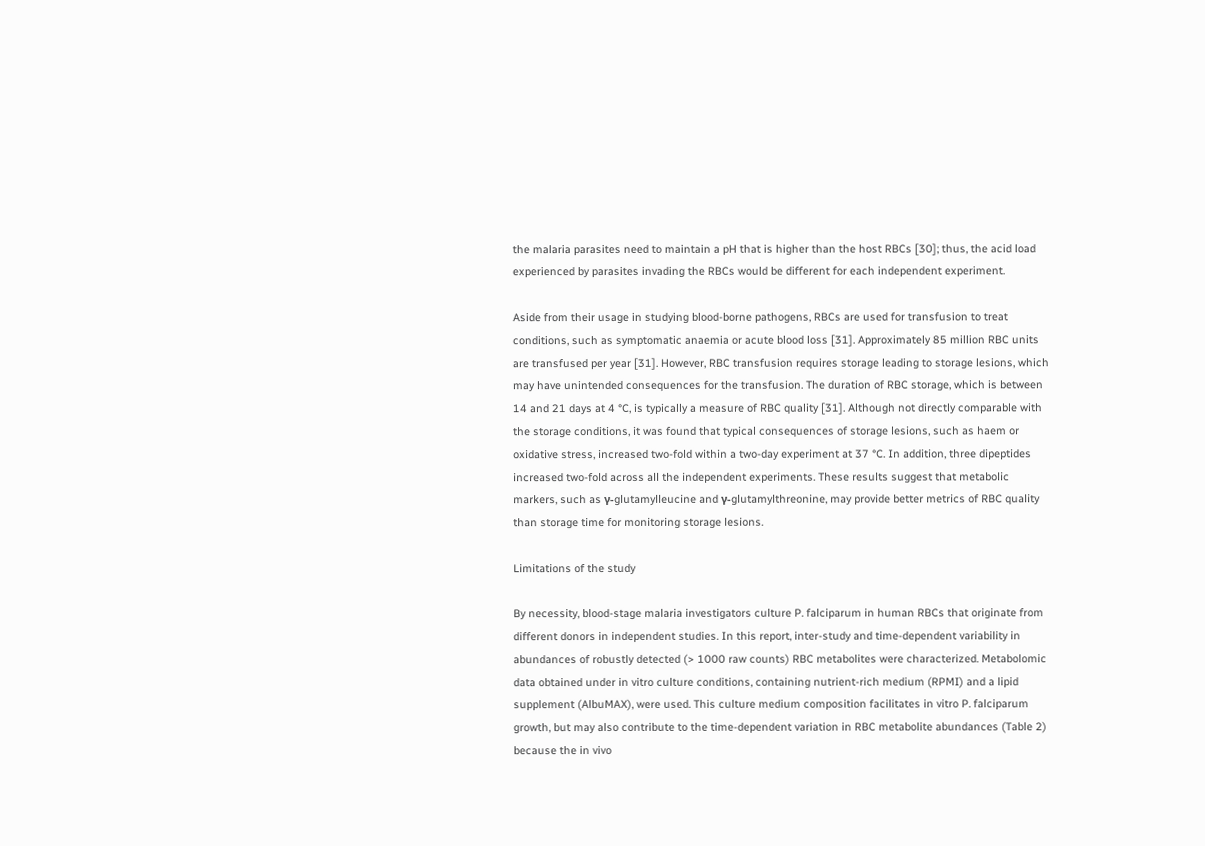the malaria parasites need to maintain a pH that is higher than the host RBCs [30]; thus, the acid load experienced by parasites invading the RBCs would be different for each independent experiment.

Aside from their usage in studying blood-borne pathogens, RBCs are used for transfusion to treat conditions, such as symptomatic anaemia or acute blood loss [31]. Approximately 85 million RBC units are transfused per year [31]. However, RBC transfusion requires storage leading to storage lesions, which may have unintended consequences for the transfusion. The duration of RBC storage, which is between 14 and 21 days at 4 °C, is typically a measure of RBC quality [31]. Although not directly comparable with the storage conditions, it was found that typical consequences of storage lesions, such as haem or oxidative stress, increased two-fold within a two-day experiment at 37 °C. In addition, three dipeptides increased two-fold across all the independent experiments. These results suggest that metabolic markers, such as γ-glutamylleucine and γ-glutamylthreonine, may provide better metrics of RBC quality than storage time for monitoring storage lesions.

Limitations of the study

By necessity, blood-stage malaria investigators culture P. falciparum in human RBCs that originate from different donors in independent studies. In this report, inter-study and time-dependent variability in abundances of robustly detected (> 1000 raw counts) RBC metabolites were characterized. Metabolomic data obtained under in vitro culture conditions, containing nutrient-rich medium (RPMI) and a lipid supplement (AlbuMAX), were used. This culture medium composition facilitates in vitro P. falciparum growth, but may also contribute to the time-dependent variation in RBC metabolite abundances (Table 2) because the in vivo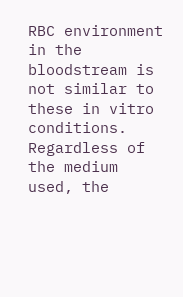RBC environment in the bloodstream is not similar to these in vitro conditions. Regardless of the medium used, the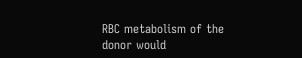RBC metabolism of the donor would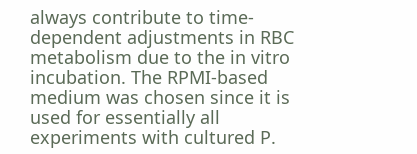always contribute to time-dependent adjustments in RBC metabolism due to the in vitro incubation. The RPMI-based medium was chosen since it is used for essentially all experiments with cultured P.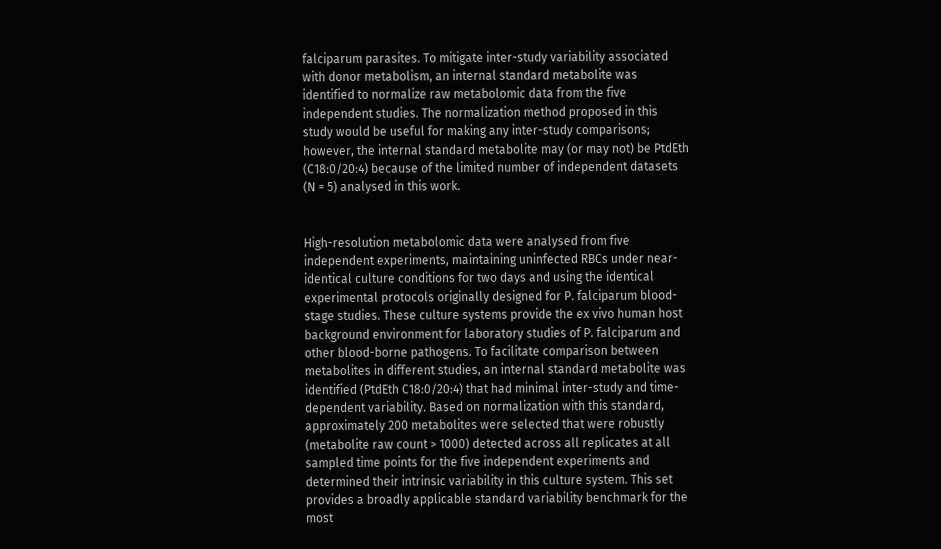falciparum parasites. To mitigate inter-study variability associated with donor metabolism, an internal standard metabolite was identified to normalize raw metabolomic data from the five independent studies. The normalization method proposed in this study would be useful for making any inter-study comparisons; however, the internal standard metabolite may (or may not) be PtdEth (C18:0/20:4) because of the limited number of independent datasets (N = 5) analysed in this work.


High-resolution metabolomic data were analysed from five independent experiments, maintaining uninfected RBCs under near-identical culture conditions for two days and using the identical experimental protocols originally designed for P. falciparum blood-stage studies. These culture systems provide the ex vivo human host background environment for laboratory studies of P. falciparum and other blood-borne pathogens. To facilitate comparison between metabolites in different studies, an internal standard metabolite was identified (PtdEth C18:0/20:4) that had minimal inter-study and time-dependent variability. Based on normalization with this standard, approximately 200 metabolites were selected that were robustly (metabolite raw count > 1000) detected across all replicates at all sampled time points for the five independent experiments and determined their intrinsic variability in this culture system. This set provides a broadly applicable standard variability benchmark for the most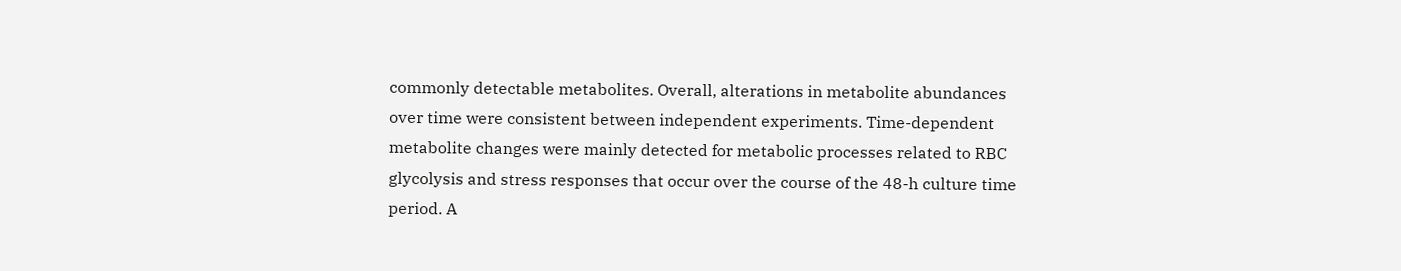commonly detectable metabolites. Overall, alterations in metabolite abundances over time were consistent between independent experiments. Time-dependent metabolite changes were mainly detected for metabolic processes related to RBC glycolysis and stress responses that occur over the course of the 48-h culture time period. A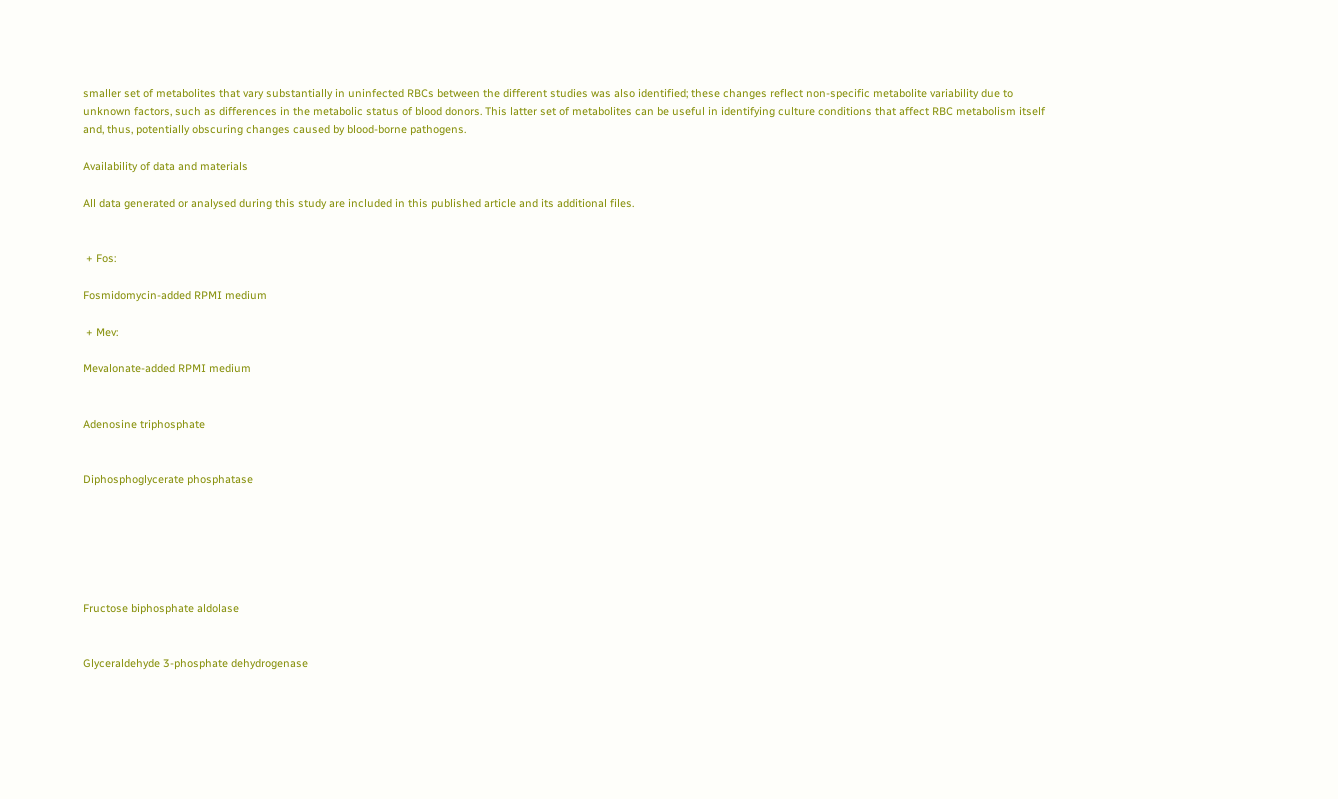smaller set of metabolites that vary substantially in uninfected RBCs between the different studies was also identified; these changes reflect non-specific metabolite variability due to unknown factors, such as differences in the metabolic status of blood donors. This latter set of metabolites can be useful in identifying culture conditions that affect RBC metabolism itself and, thus, potentially obscuring changes caused by blood-borne pathogens.

Availability of data and materials

All data generated or analysed during this study are included in this published article and its additional files.


 + Fos:

Fosmidomycin-added RPMI medium

 + Mev:

Mevalonate-added RPMI medium


Adenosine triphosphate


Diphosphoglycerate phosphatase






Fructose biphosphate aldolase


Glyceraldehyde 3-phosphate dehydrogenase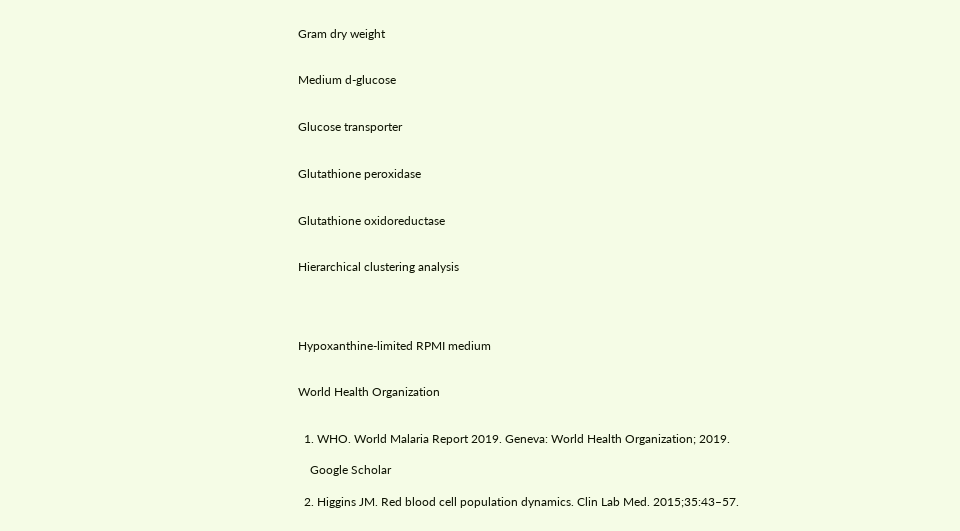Gram dry weight


Medium d-glucose


Glucose transporter


Glutathione peroxidase


Glutathione oxidoreductase


Hierarchical clustering analysis




Hypoxanthine-limited RPMI medium


World Health Organization


  1. WHO. World Malaria Report 2019. Geneva: World Health Organization; 2019.

    Google Scholar

  2. Higgins JM. Red blood cell population dynamics. Clin Lab Med. 2015;35:43–57.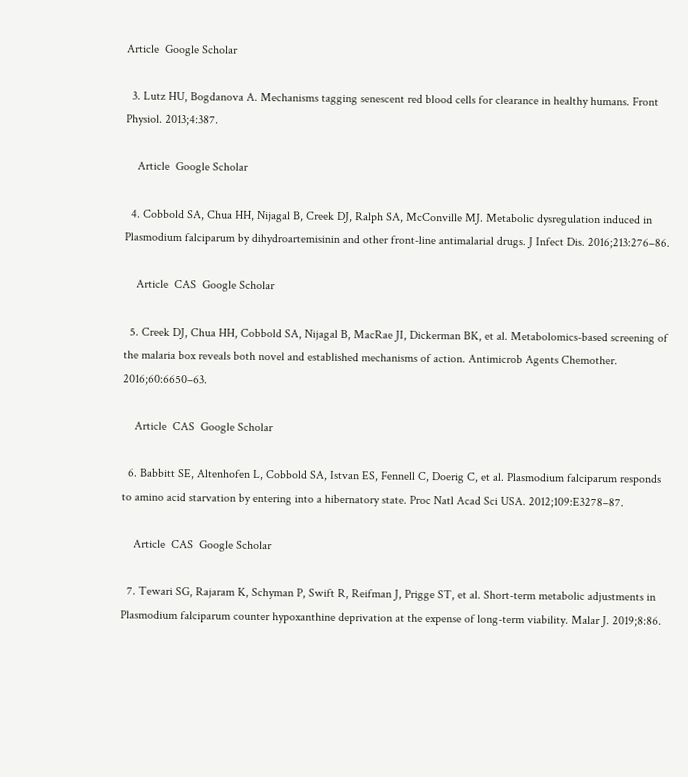Article  Google Scholar

  3. Lutz HU, Bogdanova A. Mechanisms tagging senescent red blood cells for clearance in healthy humans. Front Physiol. 2013;4:387.

    Article  Google Scholar

  4. Cobbold SA, Chua HH, Nijagal B, Creek DJ, Ralph SA, McConville MJ. Metabolic dysregulation induced in Plasmodium falciparum by dihydroartemisinin and other front-line antimalarial drugs. J Infect Dis. 2016;213:276–86.

    Article  CAS  Google Scholar

  5. Creek DJ, Chua HH, Cobbold SA, Nijagal B, MacRae JI, Dickerman BK, et al. Metabolomics-based screening of the malaria box reveals both novel and established mechanisms of action. Antimicrob Agents Chemother. 2016;60:6650–63.

    Article  CAS  Google Scholar

  6. Babbitt SE, Altenhofen L, Cobbold SA, Istvan ES, Fennell C, Doerig C, et al. Plasmodium falciparum responds to amino acid starvation by entering into a hibernatory state. Proc Natl Acad Sci USA. 2012;109:E3278–87.

    Article  CAS  Google Scholar

  7. Tewari SG, Rajaram K, Schyman P, Swift R, Reifman J, Prigge ST, et al. Short-term metabolic adjustments in Plasmodium falciparum counter hypoxanthine deprivation at the expense of long-term viability. Malar J. 2019;8:86.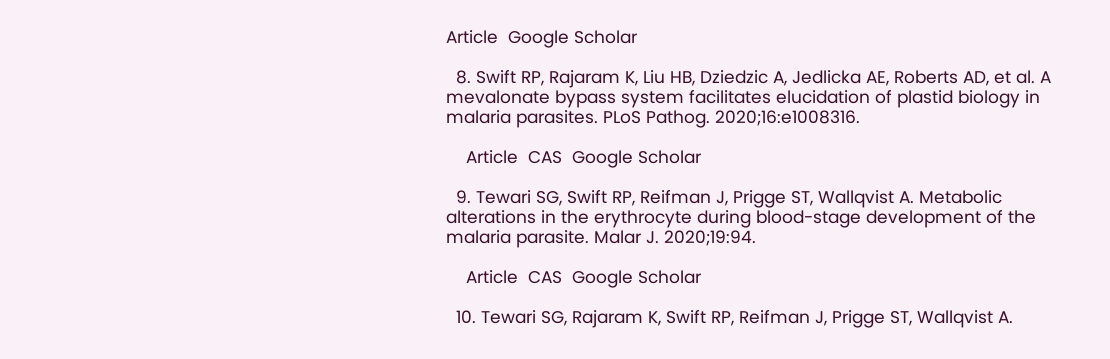Article  Google Scholar

  8. Swift RP, Rajaram K, Liu HB, Dziedzic A, Jedlicka AE, Roberts AD, et al. A mevalonate bypass system facilitates elucidation of plastid biology in malaria parasites. PLoS Pathog. 2020;16:e1008316.

    Article  CAS  Google Scholar

  9. Tewari SG, Swift RP, Reifman J, Prigge ST, Wallqvist A. Metabolic alterations in the erythrocyte during blood-stage development of the malaria parasite. Malar J. 2020;19:94.

    Article  CAS  Google Scholar

  10. Tewari SG, Rajaram K, Swift RP, Reifman J, Prigge ST, Wallqvist A.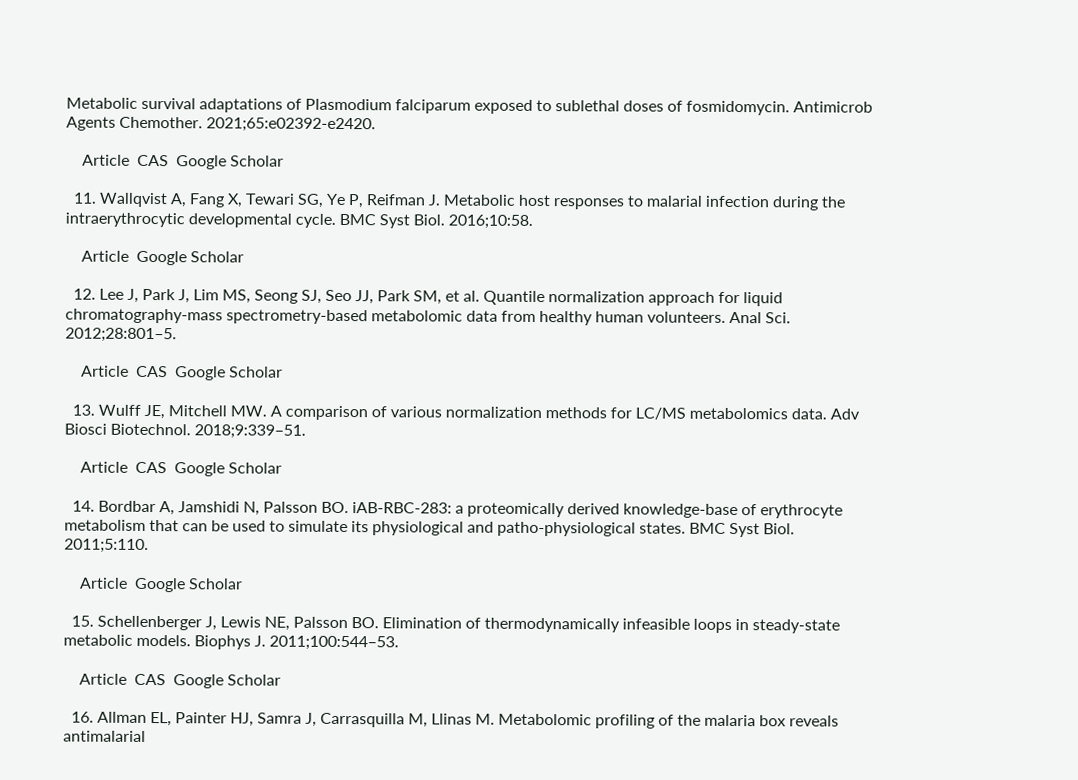Metabolic survival adaptations of Plasmodium falciparum exposed to sublethal doses of fosmidomycin. Antimicrob Agents Chemother. 2021;65:e02392-e2420.

    Article  CAS  Google Scholar

  11. Wallqvist A, Fang X, Tewari SG, Ye P, Reifman J. Metabolic host responses to malarial infection during the intraerythrocytic developmental cycle. BMC Syst Biol. 2016;10:58.

    Article  Google Scholar

  12. Lee J, Park J, Lim MS, Seong SJ, Seo JJ, Park SM, et al. Quantile normalization approach for liquid chromatography-mass spectrometry-based metabolomic data from healthy human volunteers. Anal Sci. 2012;28:801–5.

    Article  CAS  Google Scholar

  13. Wulff JE, Mitchell MW. A comparison of various normalization methods for LC/MS metabolomics data. Adv Biosci Biotechnol. 2018;9:339–51.

    Article  CAS  Google Scholar

  14. Bordbar A, Jamshidi N, Palsson BO. iAB-RBC-283: a proteomically derived knowledge-base of erythrocyte metabolism that can be used to simulate its physiological and patho-physiological states. BMC Syst Biol. 2011;5:110.

    Article  Google Scholar

  15. Schellenberger J, Lewis NE, Palsson BO. Elimination of thermodynamically infeasible loops in steady-state metabolic models. Biophys J. 2011;100:544–53.

    Article  CAS  Google Scholar

  16. Allman EL, Painter HJ, Samra J, Carrasquilla M, Llinas M. Metabolomic profiling of the malaria box reveals antimalarial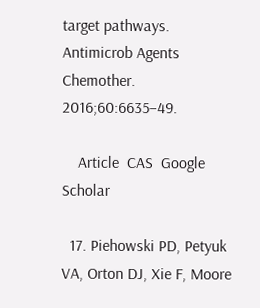target pathways. Antimicrob Agents Chemother. 2016;60:6635–49.

    Article  CAS  Google Scholar

  17. Piehowski PD, Petyuk VA, Orton DJ, Xie F, Moore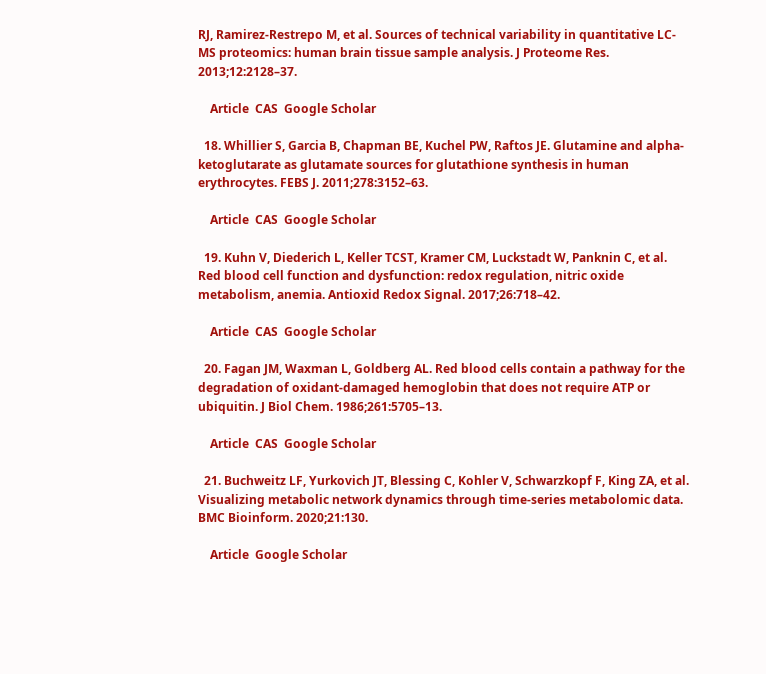RJ, Ramirez-Restrepo M, et al. Sources of technical variability in quantitative LC-MS proteomics: human brain tissue sample analysis. J Proteome Res. 2013;12:2128–37.

    Article  CAS  Google Scholar

  18. Whillier S, Garcia B, Chapman BE, Kuchel PW, Raftos JE. Glutamine and alpha-ketoglutarate as glutamate sources for glutathione synthesis in human erythrocytes. FEBS J. 2011;278:3152–63.

    Article  CAS  Google Scholar

  19. Kuhn V, Diederich L, Keller TCST, Kramer CM, Luckstadt W, Panknin C, et al. Red blood cell function and dysfunction: redox regulation, nitric oxide metabolism, anemia. Antioxid Redox Signal. 2017;26:718–42.

    Article  CAS  Google Scholar

  20. Fagan JM, Waxman L, Goldberg AL. Red blood cells contain a pathway for the degradation of oxidant-damaged hemoglobin that does not require ATP or ubiquitin. J Biol Chem. 1986;261:5705–13.

    Article  CAS  Google Scholar

  21. Buchweitz LF, Yurkovich JT, Blessing C, Kohler V, Schwarzkopf F, King ZA, et al. Visualizing metabolic network dynamics through time-series metabolomic data. BMC Bioinform. 2020;21:130.

    Article  Google Scholar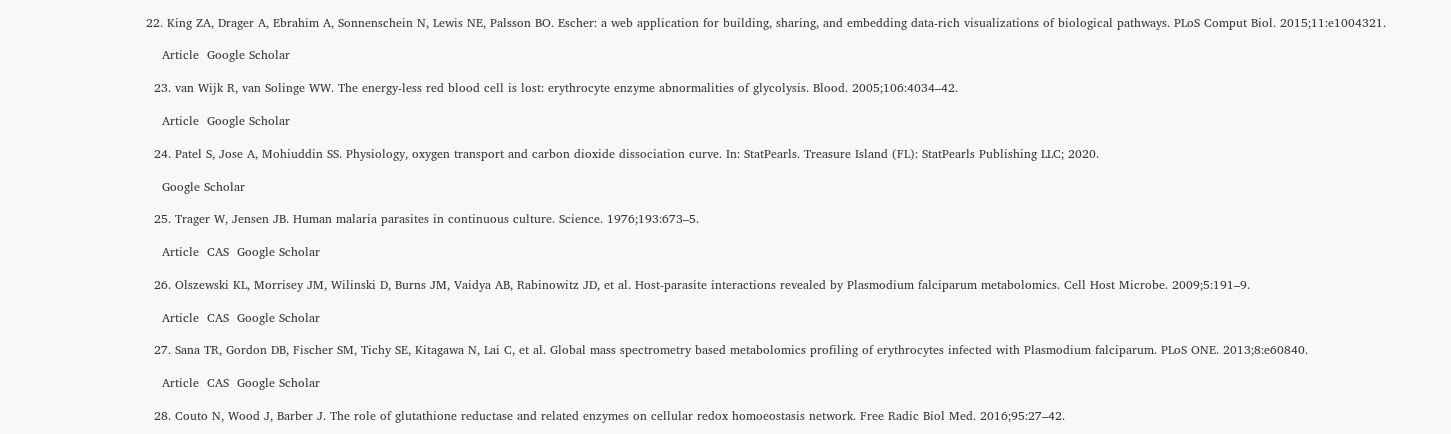22. King ZA, Drager A, Ebrahim A, Sonnenschein N, Lewis NE, Palsson BO. Escher: a web application for building, sharing, and embedding data-rich visualizations of biological pathways. PLoS Comput Biol. 2015;11:e1004321.

    Article  Google Scholar

  23. van Wijk R, van Solinge WW. The energy-less red blood cell is lost: erythrocyte enzyme abnormalities of glycolysis. Blood. 2005;106:4034–42.

    Article  Google Scholar

  24. Patel S, Jose A, Mohiuddin SS. Physiology, oxygen transport and carbon dioxide dissociation curve. In: StatPearls. Treasure Island (FL): StatPearls Publishing LLC; 2020.

    Google Scholar

  25. Trager W, Jensen JB. Human malaria parasites in continuous culture. Science. 1976;193:673–5.

    Article  CAS  Google Scholar

  26. Olszewski KL, Morrisey JM, Wilinski D, Burns JM, Vaidya AB, Rabinowitz JD, et al. Host-parasite interactions revealed by Plasmodium falciparum metabolomics. Cell Host Microbe. 2009;5:191–9.

    Article  CAS  Google Scholar

  27. Sana TR, Gordon DB, Fischer SM, Tichy SE, Kitagawa N, Lai C, et al. Global mass spectrometry based metabolomics profiling of erythrocytes infected with Plasmodium falciparum. PLoS ONE. 2013;8:e60840.

    Article  CAS  Google Scholar

  28. Couto N, Wood J, Barber J. The role of glutathione reductase and related enzymes on cellular redox homoeostasis network. Free Radic Biol Med. 2016;95:27–42.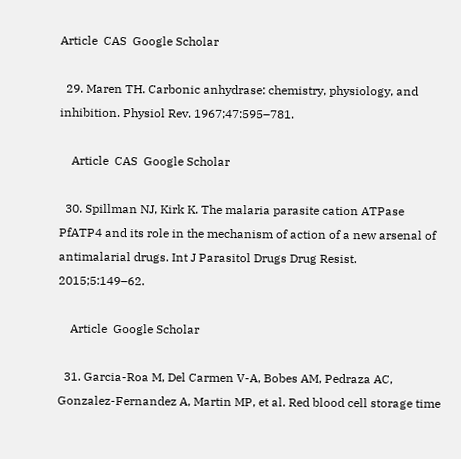Article  CAS  Google Scholar

  29. Maren TH. Carbonic anhydrase: chemistry, physiology, and inhibition. Physiol Rev. 1967;47:595–781.

    Article  CAS  Google Scholar

  30. Spillman NJ, Kirk K. The malaria parasite cation ATPase PfATP4 and its role in the mechanism of action of a new arsenal of antimalarial drugs. Int J Parasitol Drugs Drug Resist. 2015;5:149–62.

    Article  Google Scholar

  31. Garcia-Roa M, Del Carmen V-A, Bobes AM, Pedraza AC, Gonzalez-Fernandez A, Martin MP, et al. Red blood cell storage time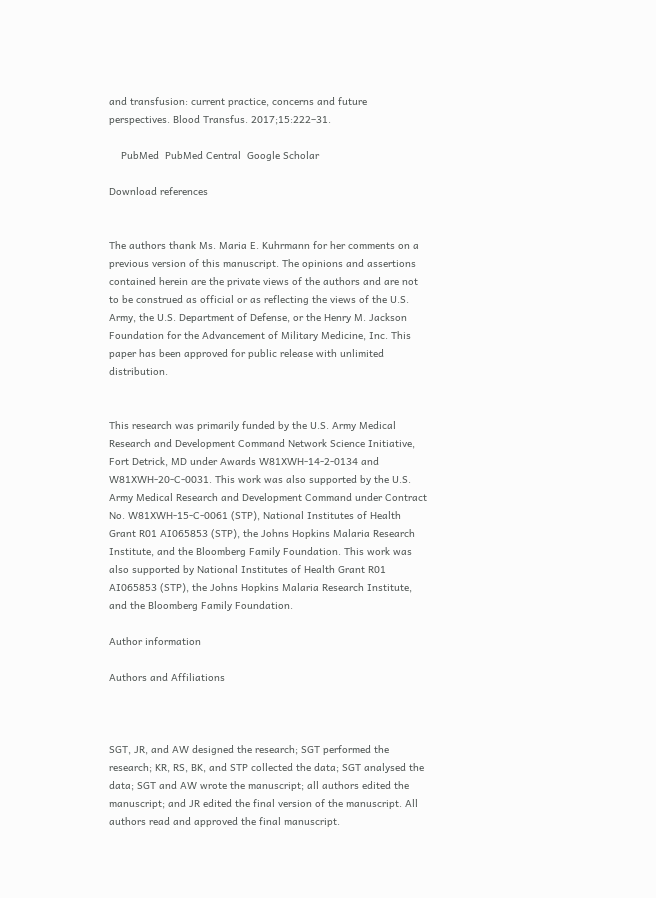and transfusion: current practice, concerns and future perspectives. Blood Transfus. 2017;15:222–31.

    PubMed  PubMed Central  Google Scholar

Download references


The authors thank Ms. Maria E. Kuhrmann for her comments on a previous version of this manuscript. The opinions and assertions contained herein are the private views of the authors and are not to be construed as official or as reflecting the views of the U.S. Army, the U.S. Department of Defense, or the Henry M. Jackson Foundation for the Advancement of Military Medicine, Inc. This paper has been approved for public release with unlimited distribution.


This research was primarily funded by the U.S. Army Medical Research and Development Command Network Science Initiative, Fort Detrick, MD under Awards W81XWH-14-2-0134 and W81XWH-20-C-0031. This work was also supported by the U.S. Army Medical Research and Development Command under Contract No. W81XWH-15-C-0061 (STP), National Institutes of Health Grant R01 AI065853 (STP), the Johns Hopkins Malaria Research Institute, and the Bloomberg Family Foundation. This work was also supported by National Institutes of Health Grant R01 AI065853 (STP), the Johns Hopkins Malaria Research Institute, and the Bloomberg Family Foundation.

Author information

Authors and Affiliations



SGT, JR, and AW designed the research; SGT performed the research; KR, RS, BK, and STP collected the data; SGT analysed the data; SGT and AW wrote the manuscript; all authors edited the manuscript; and JR edited the final version of the manuscript. All authors read and approved the final manuscript.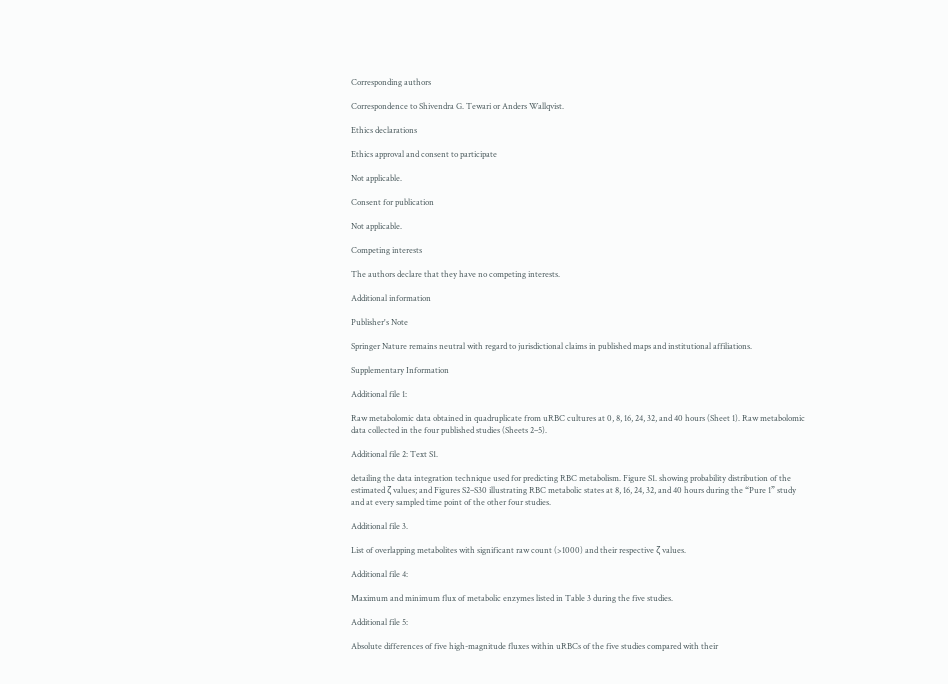Corresponding authors

Correspondence to Shivendra G. Tewari or Anders Wallqvist.

Ethics declarations

Ethics approval and consent to participate

Not applicable.

Consent for publication

Not applicable.

Competing interests

The authors declare that they have no competing interests.

Additional information

Publisher's Note

Springer Nature remains neutral with regard to jurisdictional claims in published maps and institutional affiliations.

Supplementary Information

Additional file 1:

Raw metabolomic data obtained in quadruplicate from uRBC cultures at 0, 8, 16, 24, 32, and 40 hours (Sheet 1). Raw metabolomic data collected in the four published studies (Sheets 2–5).

Additional file 2: Text S1.

detailing the data integration technique used for predicting RBC metabolism. Figure S1. showing probability distribution of the estimated ζ values; and Figures S2–S30 illustrating RBC metabolic states at 8, 16, 24, 32, and 40 hours during the “Pure 1” study and at every sampled time point of the other four studies.

Additional file 3.

List of overlapping metabolites with significant raw count (>1000) and their respective ζ values.

Additional file 4:

Maximum and minimum flux of metabolic enzymes listed in Table 3 during the five studies.

Additional file 5:

Absolute differences of five high-magnitude fluxes within uRBCs of the five studies compared with their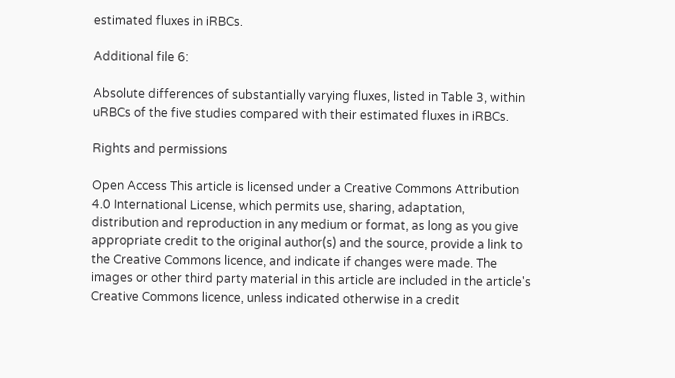estimated fluxes in iRBCs.

Additional file 6:

Absolute differences of substantially varying fluxes, listed in Table 3, within uRBCs of the five studies compared with their estimated fluxes in iRBCs.

Rights and permissions

Open Access This article is licensed under a Creative Commons Attribution 4.0 International License, which permits use, sharing, adaptation, distribution and reproduction in any medium or format, as long as you give appropriate credit to the original author(s) and the source, provide a link to the Creative Commons licence, and indicate if changes were made. The images or other third party material in this article are included in the article's Creative Commons licence, unless indicated otherwise in a credit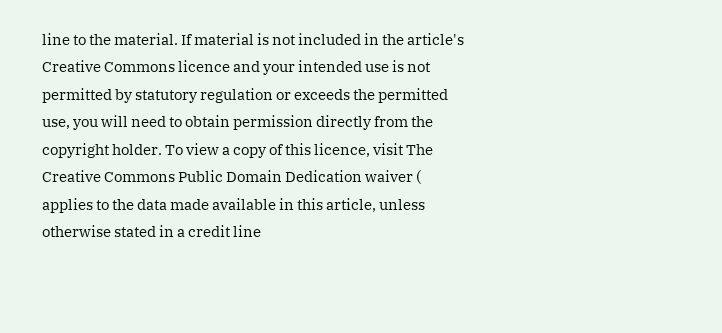line to the material. If material is not included in the article's Creative Commons licence and your intended use is not permitted by statutory regulation or exceeds the permitted use, you will need to obtain permission directly from the copyright holder. To view a copy of this licence, visit The Creative Commons Public Domain Dedication waiver ( applies to the data made available in this article, unless otherwise stated in a credit line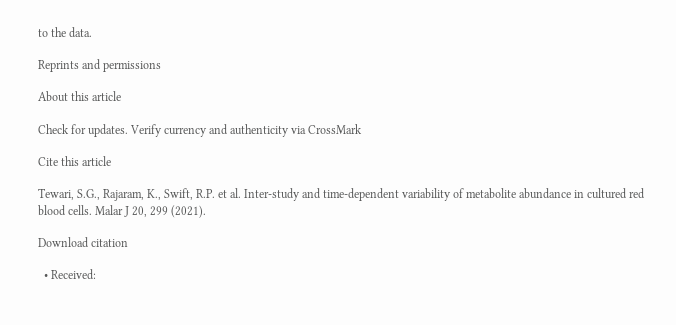to the data.

Reprints and permissions

About this article

Check for updates. Verify currency and authenticity via CrossMark

Cite this article

Tewari, S.G., Rajaram, K., Swift, R.P. et al. Inter-study and time-dependent variability of metabolite abundance in cultured red blood cells. Malar J 20, 299 (2021).

Download citation

  • Received: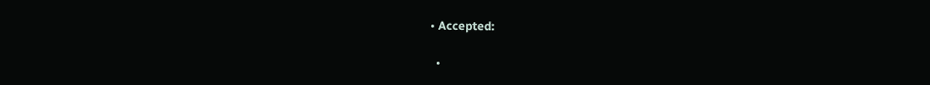• Accepted:

  •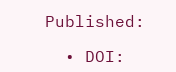Published:

  • DOI: